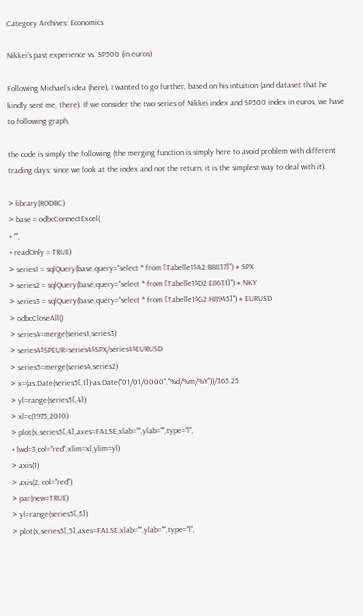Category Archives: Economics

Nikkei’s past experience vs. SP500 (in euros)

Following Michael’s idea (here), I wanted to go further, based on his intuition (and dataset that he kindly sent me, there). If we consider the two series of Nikkei index and SP500 index in euros, we have to following graph,

the code is simply the following (the merging function is simply here to avoid problem with different trading days: since we look at the index and not the return, it is the simplest way to deal with it).

> library(RODBC)
> base = odbcConnectExcel(
+ "",
+ readOnly = TRUE)
> series1 = sqlQuery(base,query="select * from [Tabelle1$A2:B8837]") # SPX
> series2 = sqlQuery(base,query="select * from [Tabelle1$D2:E8631]") # NKY
> series3 = sqlQuery(base,query="select * from [Tabelle1$G2:H8945]") # EURUSD
> odbcCloseAll()
> series4=merge(series1,series3)
> series4$SPEUR=series4$SPX/series4$EURUSD
> series5=merge(series4,series2)
> x=(as.Date(series5[,1])-as.Date("01/01/0000","%d/%m/%Y"))/365.25
> yl=range(series5[,4])
> xl=c(1975,2010)
> plot(x,series5[,4],axes=FALSE,xlab="",ylab="",type="l",
+ lwd=3,col="red",xlim=xl,ylim=yl)
> axis(1)
> axis(2, col="red")
> par(new=TRUE)
> yl=range(series5[,5])
> plot(x,series5[,5],axes=FALSE,xlab="",ylab="",type="l",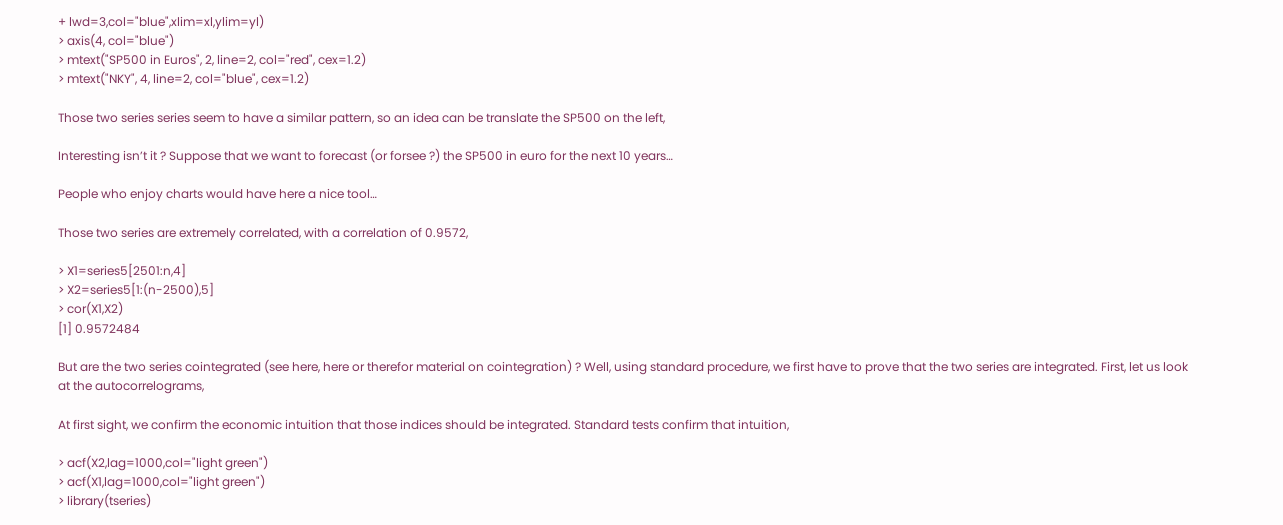+ lwd=3,col="blue",xlim=xl,ylim=yl)
> axis(4, col="blue")
> mtext("SP500 in Euros", 2, line=2, col="red", cex=1.2)
> mtext("NKY", 4, line=2, col="blue", cex=1.2)

Those two series series seem to have a similar pattern, so an idea can be translate the SP500 on the left,

Interesting isn’t it ? Suppose that we want to forecast (or forsee ?) the SP500 in euro for the next 10 years…

People who enjoy charts would have here a nice tool…

Those two series are extremely correlated, with a correlation of 0.9572,

> X1=series5[2501:n,4]
> X2=series5[1:(n-2500),5]
> cor(X1,X2)
[1] 0.9572484

But are the two series cointegrated (see here, here or therefor material on cointegration) ? Well, using standard procedure, we first have to prove that the two series are integrated. First, let us look at the autocorrelograms,

At first sight, we confirm the economic intuition that those indices should be integrated. Standard tests confirm that intuition,

> acf(X2,lag=1000,col="light green")
> acf(X1,lag=1000,col="light green")
> library(tseries)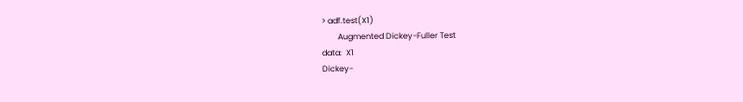> adf.test(X1)
        Augmented Dickey-Fuller Test
data:  X1
Dickey-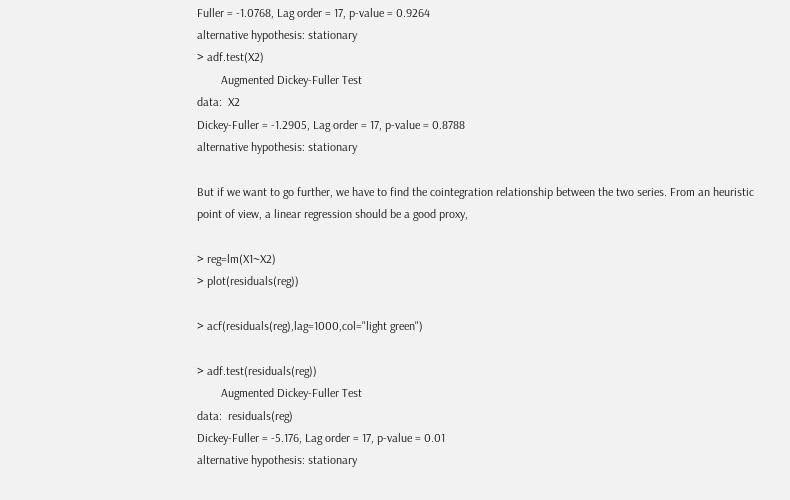Fuller = -1.0768, Lag order = 17, p-value = 0.9264
alternative hypothesis: stationary
> adf.test(X2)
        Augmented Dickey-Fuller Test
data:  X2
Dickey-Fuller = -1.2905, Lag order = 17, p-value = 0.8788
alternative hypothesis: stationary

But if we want to go further, we have to find the cointegration relationship between the two series. From an heuristic point of view, a linear regression should be a good proxy,

> reg=lm(X1~X2)
> plot(residuals(reg))

> acf(residuals(reg),lag=1000,col="light green")

> adf.test(residuals(reg))
        Augmented Dickey-Fuller Test
data:  residuals(reg)
Dickey-Fuller = -5.176, Lag order = 17, p-value = 0.01
alternative hypothesis: stationary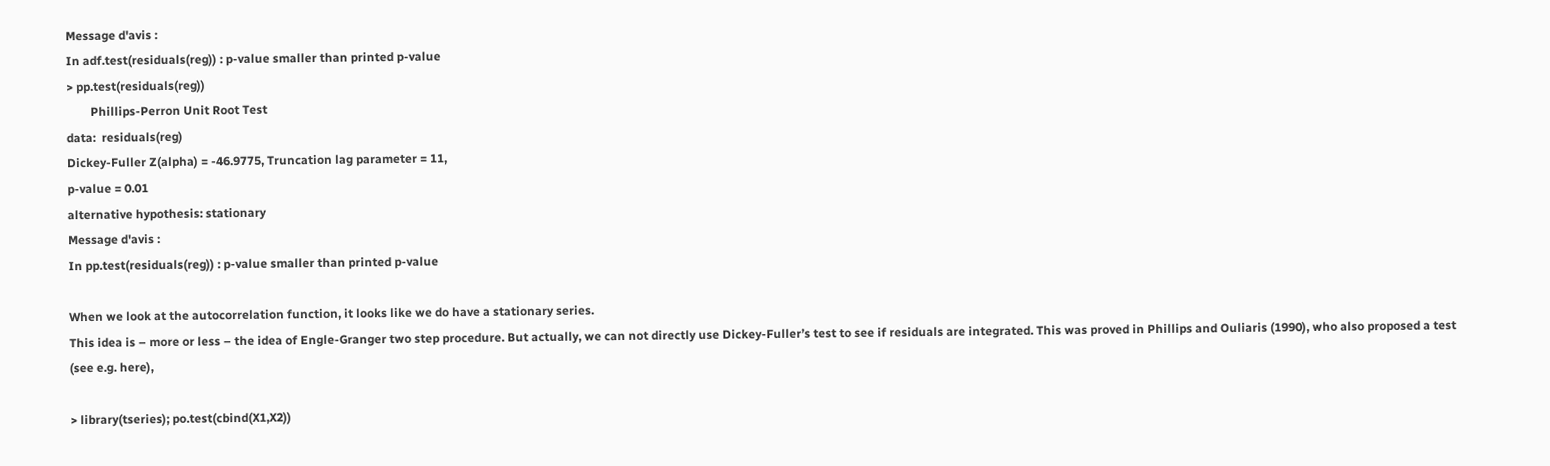Message d'avis :
In adf.test(residuals(reg)) : p-value smaller than printed p-value
> pp.test(residuals(reg))
        Phillips-Perron Unit Root Test
data:  residuals(reg)
Dickey-Fuller Z(alpha) = -46.9775, Truncation lag parameter = 11,
p-value = 0.01
alternative hypothesis: stationary
Message d'avis :
In pp.test(residuals(reg)) : p-value smaller than printed p-value

When we look at the autocorrelation function, it looks like we do have a stationary series.
This idea is – more or less – the idea of Engle-Granger two step procedure. But actually, we can not directly use Dickey-Fuller’s test to see if residuals are integrated. This was proved in Phillips and Ouliaris (1990), who also proposed a test (see e.g. here),

> library(tseries); po.test(cbind(X1,X2))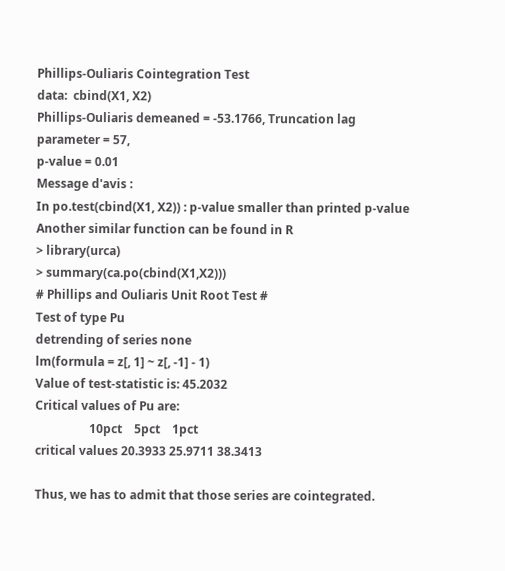Phillips-Ouliaris Cointegration Test
data:  cbind(X1, X2)
Phillips-Ouliaris demeaned = -53.1766, Truncation lag parameter = 57,
p-value = 0.01
Message d'avis :
In po.test(cbind(X1, X2)) : p-value smaller than printed p-value
Another similar function can be found in R
> library(urca)
> summary(ca.po(cbind(X1,X2)))
# Phillips and Ouliaris Unit Root Test #
Test of type Pu
detrending of series none
lm(formula = z[, 1] ~ z[, -1] - 1)
Value of test-statistic is: 45.2032
Critical values of Pu are:
                  10pct    5pct    1pct
critical values 20.3933 25.9711 38.3413

Thus, we has to admit that those series are cointegrated.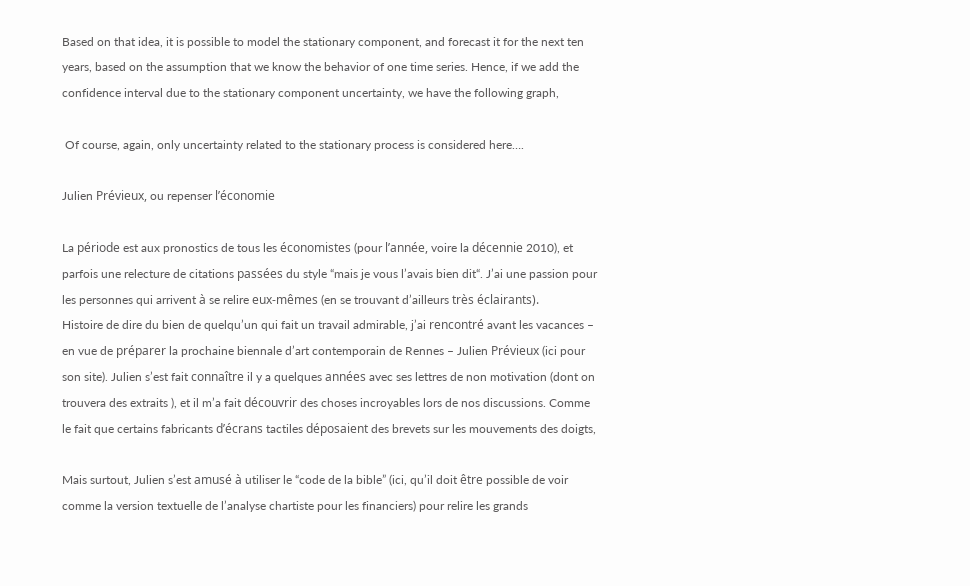Based on that idea, it is possible to model the stationary component, and forecast it for the next ten years, based on the assumption that we know the behavior of one time series. Hence, if we add the confidence interval due to the stationary component uncertainty, we have the following graph,

 Of course, again, only uncertainty related to the stationary process is considered here….

Julien Prévieux, ou repenser l’économie

La période est aux pronostics de tous les économistes (pour l’année, voire la décennie 2010), et parfois une relecture de citations passées du style “mais je vous l’avais bien dit“. J’ai une passion pour les personnes qui arrivent à se relire eux-mêmes (en se trouvant d’ailleurs très éclairants).
Histoire de dire du bien de quelqu’un qui fait un travail admirable, j’ai rencontré avant les vacances – en vue de préparer la prochaine biennale d’art contemporain de Rennes – Julien Prévieux (ici pour son site). Julien s’est fait connaître il y a quelques années avec ses lettres de non motivation (dont on trouvera des extraits ), et il m’a fait découvrir des choses incroyables lors de nos discussions. Comme le fait que certains fabricants d’écrans tactiles déposaient des brevets sur les mouvements des doigts,

Mais surtout, Julien s’est amusé à utiliser le “code de la bible” (ici, qu’il doit être possible de voir comme la version textuelle de l’analyse chartiste pour les financiers) pour relire les grands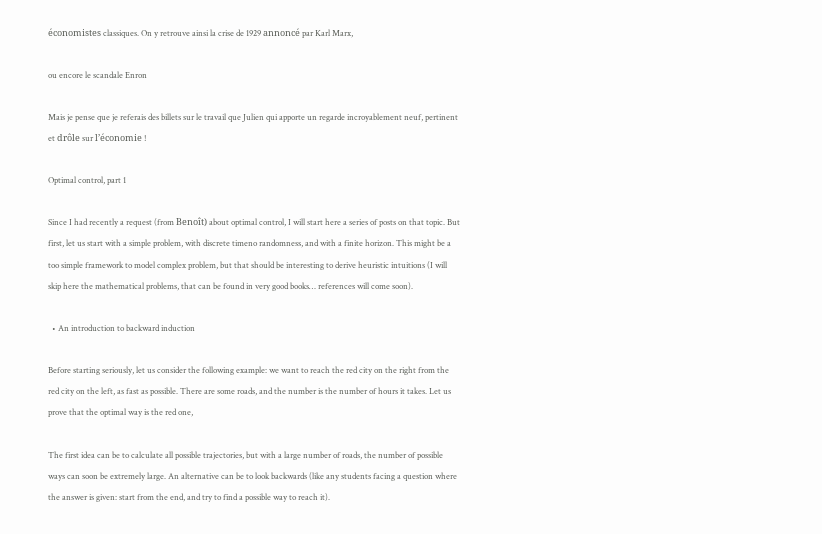économistes classiques. On y retrouve ainsi la crise de 1929 annoncé par Karl Marx,

ou encore le scandale Enron

Mais je pense que je referais des billets sur le travail que Julien qui apporte un regarde incroyablement neuf, pertinent et drôle sur l’économie !

Optimal control, part 1

Since I had recently a request (from Benoît) about optimal control, I will start here a series of posts on that topic. But first, let us start with a simple problem, with discrete timeno randomness, and with a finite horizon. This might be a too simple framework to model complex problem, but that should be interesting to derive heuristic intuitions (I will skip here the mathematical problems, that can be found in very good books… references will come soon).

  • An introduction to backward induction

Before starting seriously, let us consider the following example: we want to reach the red city on the right from the red city on the left, as fast as possible. There are some roads, and the number is the number of hours it takes. Let us prove that the optimal way is the red one,

The first idea can be to calculate all possible trajectories, but with a large number of roads, the number of possible ways can soon be extremely large. An alternative can be to look backwards (like any students facing a question where the answer is given: start from the end, and try to find a possible way to reach it).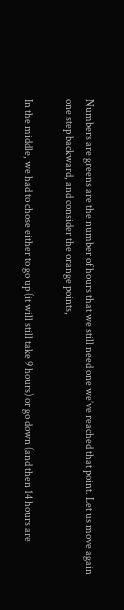Numbers are greens are the number of hours that we still need one we’ve reached that point. Let us move again one step backward, and consider the orange points,

In the middle, we had to chose either to go up (it will still take 9 hours) or go down (and then 14 hours are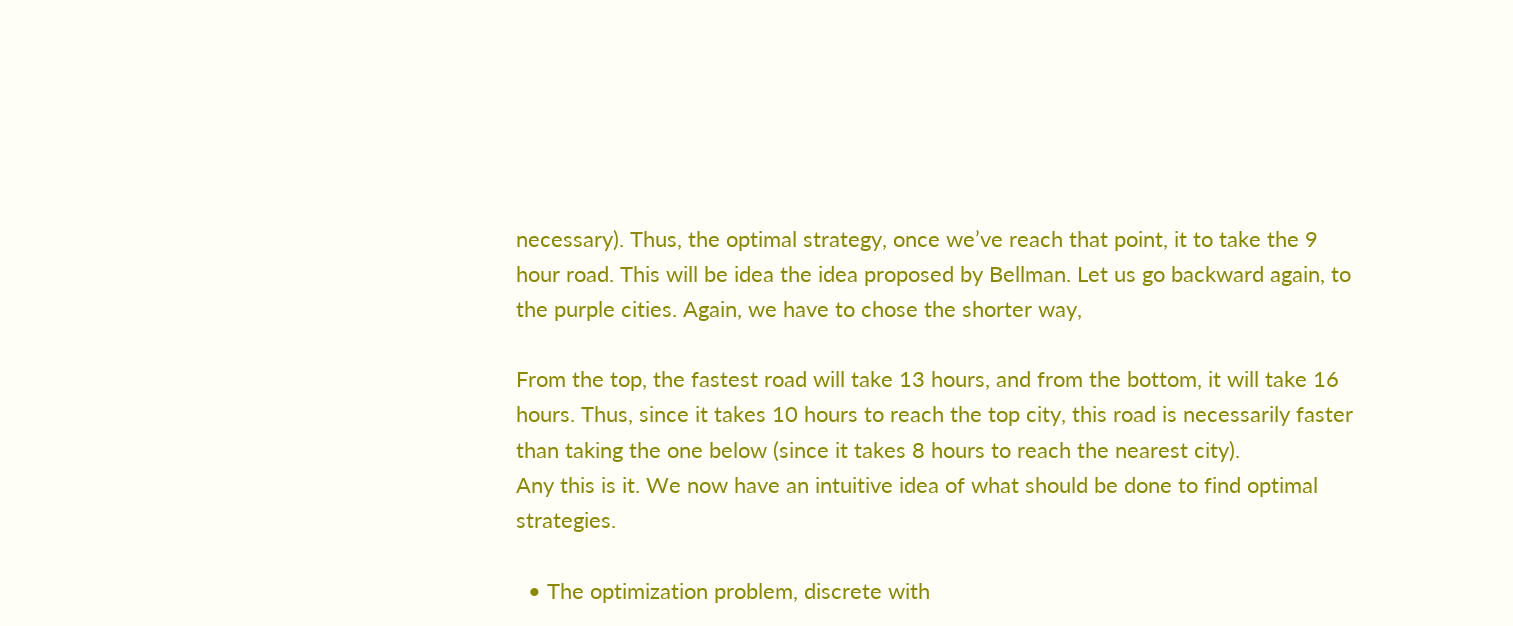necessary). Thus, the optimal strategy, once we’ve reach that point, it to take the 9 hour road. This will be idea the idea proposed by Bellman. Let us go backward again, to the purple cities. Again, we have to chose the shorter way,

From the top, the fastest road will take 13 hours, and from the bottom, it will take 16 hours. Thus, since it takes 10 hours to reach the top city, this road is necessarily faster than taking the one below (since it takes 8 hours to reach the nearest city).
Any this is it. We now have an intuitive idea of what should be done to find optimal strategies.

  • The optimization problem, discrete with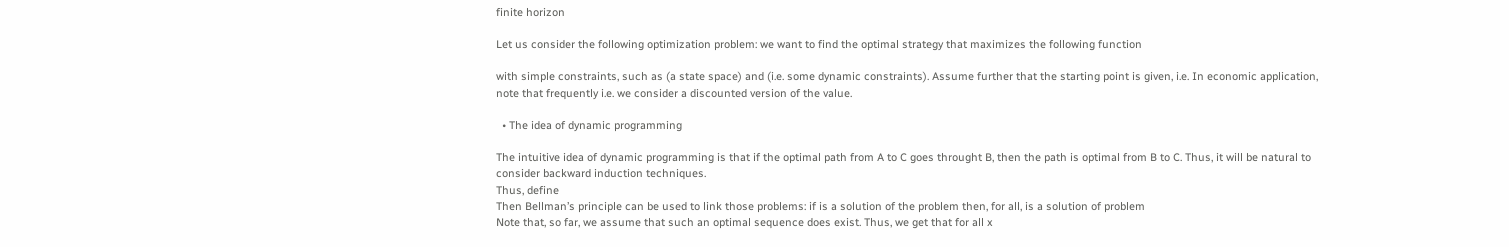finite horizon

Let us consider the following optimization problem: we want to find the optimal strategy that maximizes the following function

with simple constraints, such as (a state space) and (i.e. some dynamic constraints). Assume further that the starting point is given, i.e. In economic application, note that frequently i.e. we consider a discounted version of the value.

  • The idea of dynamic programming

The intuitive idea of dynamic programming is that if the optimal path from A to C goes throught B, then the path is optimal from B to C. Thus, it will be natural to consider backward induction techniques.
Thus, define
Then Bellman’s principle can be used to link those problems: if is a solution of the problem then, for all, is a solution of problem
Note that, so far, we assume that such an optimal sequence does exist. Thus, we get that for all x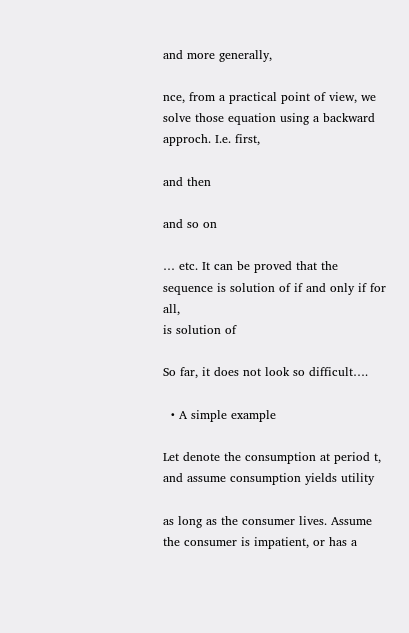and more generally,

nce, from a practical point of view, we solve those equation using a backward approch. I.e. first,

and then

and so on

… etc. It can be proved that the sequence is solution of if and only if for all,
is solution of

So far, it does not look so difficult….

  • A simple example

Let denote the consumption at period t, and assume consumption yields utility

as long as the consumer lives. Assume the consumer is impatient, or has a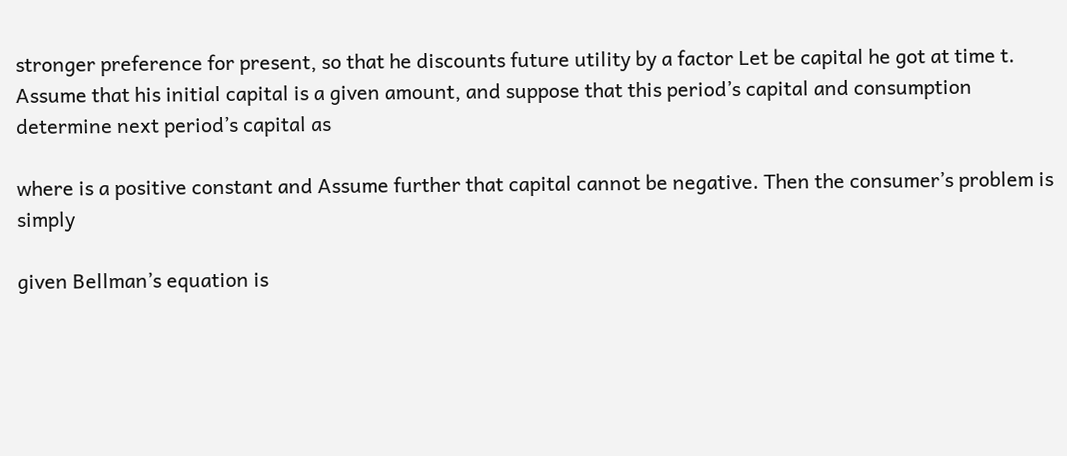stronger preference for present, so that he discounts future utility by a factor Let be capital he got at time t. Assume that his initial capital is a given amount, and suppose that this period’s capital and consumption determine next period’s capital as

where is a positive constant and Assume further that capital cannot be negative. Then the consumer’s problem is simply

given Bellman’s equation is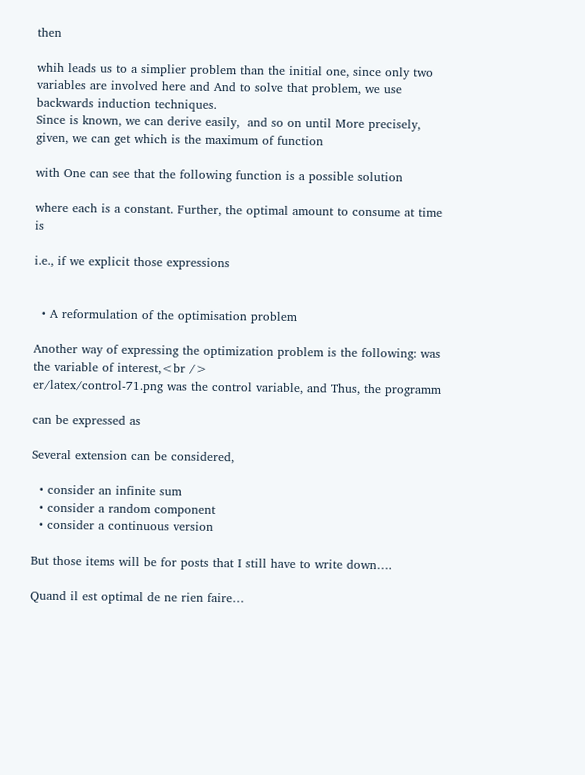then

whih leads us to a simplier problem than the initial one, since only two variables are involved here and And to solve that problem, we use backwards induction techniques.
Since is known, we can derive easily,  and so on until More precisely, given, we can get which is the maximum of function

with One can see that the following function is a possible solution

where each is a constant. Further, the optimal amount to consume at time is

i.e., if we explicit those expressions


  • A reformulation of the optimisation problem

Another way of expressing the optimization problem is the following: was the variable of interest,<br />
er/latex/control-71.png was the control variable, and Thus, the programm

can be expressed as

Several extension can be considered,

  • consider an infinite sum
  • consider a random component
  • consider a continuous version

But those items will be for posts that I still have to write down….

Quand il est optimal de ne rien faire…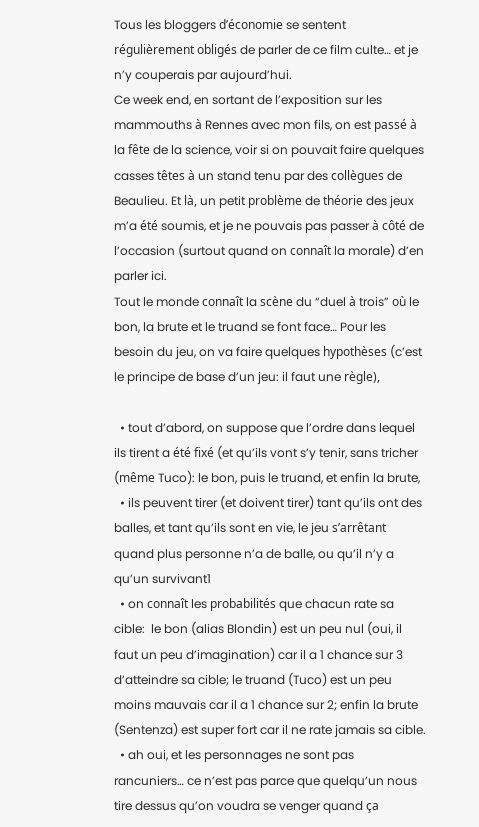Tous les bloggers d’économie se sentent régulièrement obligés de parler de ce film culte… et je n’y couperais par aujourd’hui.
Ce week end, en sortant de l’exposition sur les mammouths à Rennes avec mon fils, on est passé à la fête de la science, voir si on pouvait faire quelques casses têtes à un stand tenu par des collègues de Beaulieu. Et là, un petit problème de théorie des jeux m’a été soumis, et je ne pouvais pas passer à côté de l’occasion (surtout quand on connaît la morale) d’en parler ici.
Tout le monde connaît la scène du “duel à trois” où le bon, la brute et le truand se font face… Pour les besoin du jeu, on va faire quelques hypothèses (c’est le principe de base d’un jeu: il faut une règle),

  • tout d’abord, on suppose que l’ordre dans lequel ils tirent a été fixé (et qu’ils vont s’y tenir, sans tricher (même Tuco): le bon, puis le truand, et enfin la brute,
  • ils peuvent tirer (et doivent tirer) tant qu’ils ont des balles, et tant qu’ils sont en vie, le jeu s’arrêtant quand plus personne n’a de balle, ou qu’il n’y a qu’un survivant1
  • on connaît les probabilités que chacun rate sa cible:  le bon (alias Blondin) est un peu nul (oui, il faut un peu d’imagination) car il a 1 chance sur 3 d’atteindre sa cible; le truand (Tuco) est un peu moins mauvais car il a 1 chance sur 2; enfin la brute (Sentenza) est super fort car il ne rate jamais sa cible.
  • ah oui, et les personnages ne sont pas rancuniers… ce n’est pas parce que quelqu’un nous tire dessus qu’on voudra se venger quand ça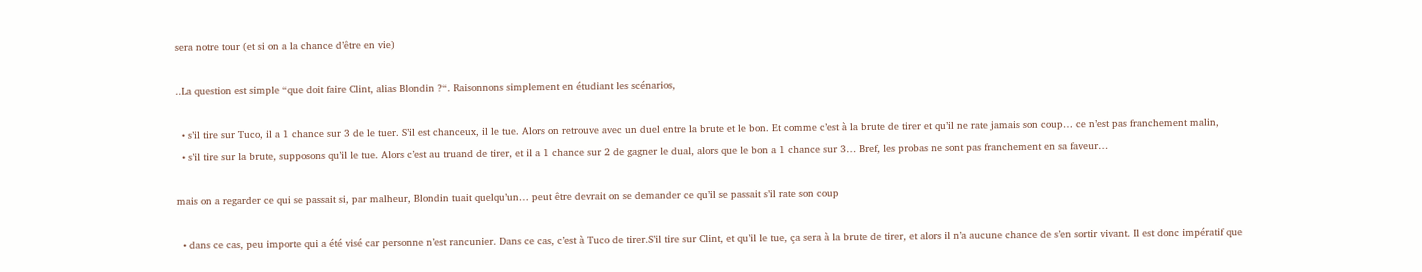sera notre tour (et si on a la chance d’être en vie)

..La question est simple “que doit faire Clint, alias Blondin ?“. Raisonnons simplement en étudiant les scénarios,

  • s’il tire sur Tuco, il a 1 chance sur 3 de le tuer. S’il est chanceux, il le tue. Alors on retrouve avec un duel entre la brute et le bon. Et comme c’est à la brute de tirer et qu’il ne rate jamais son coup… ce n’est pas franchement malin,
  • s’il tire sur la brute, supposons qu’il le tue. Alors c’est au truand de tirer, et il a 1 chance sur 2 de gagner le dual, alors que le bon a 1 chance sur 3… Bref, les probas ne sont pas franchement en sa faveur…

mais on a regarder ce qui se passait si, par malheur, Blondin tuait quelqu’un… peut être devrait on se demander ce qu’il se passait s’il rate son coup

  • dans ce cas, peu importe qui a été visé car personne n’est rancunier. Dans ce cas, c’est à Tuco de tirer.S’il tire sur Clint, et qu’il le tue, ça sera à la brute de tirer, et alors il n’a aucune chance de s’en sortir vivant. Il est donc impératif que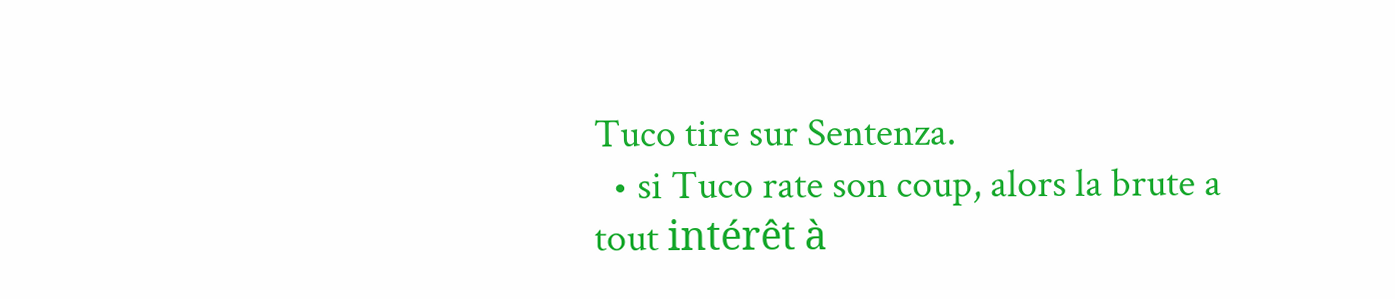Tuco tire sur Sentenza.
  • si Tuco rate son coup, alors la brute a tout intérêt à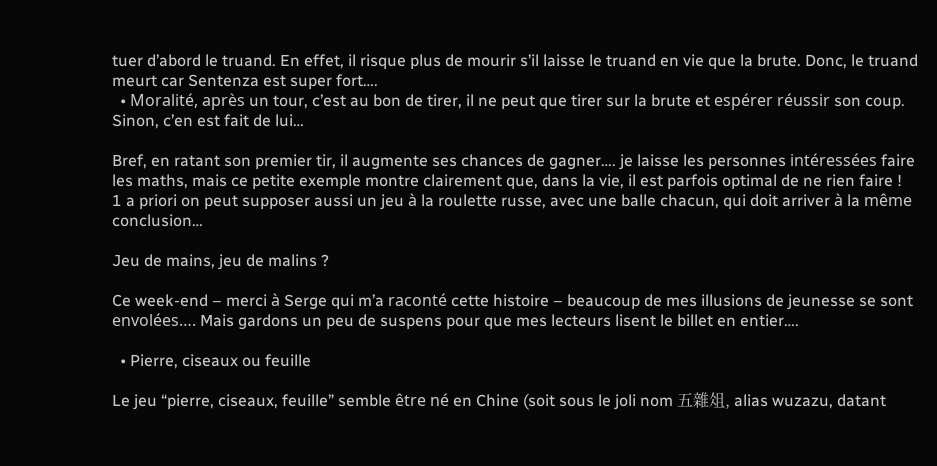tuer d’abord le truand. En effet, il risque plus de mourir s’il laisse le truand en vie que la brute. Donc, le truand meurt car Sentenza est super fort….
  • Moralité, après un tour, c’est au bon de tirer, il ne peut que tirer sur la brute et espérer réussir son coup. Sinon, c’en est fait de lui…

Bref, en ratant son premier tir, il augmente ses chances de gagner…. je laisse les personnes intéressées faire les maths, mais ce petite exemple montre clairement que, dans la vie, il est parfois optimal de ne rien faire !
1 a priori on peut supposer aussi un jeu à la roulette russe, avec une balle chacun, qui doit arriver à la même conclusion…

Jeu de mains, jeu de malins ?

Ce week-end – merci à Serge qui m’a raconté cette histoire – beaucoup de mes illusions de jeunesse se sont envolées…. Mais gardons un peu de suspens pour que mes lecteurs lisent le billet en entier….

  • Pierre, ciseaux ou feuille

Le jeu “pierre, ciseaux, feuille” semble être né en Chine (soit sous le joli nom 五雜俎, alias wuzazu, datant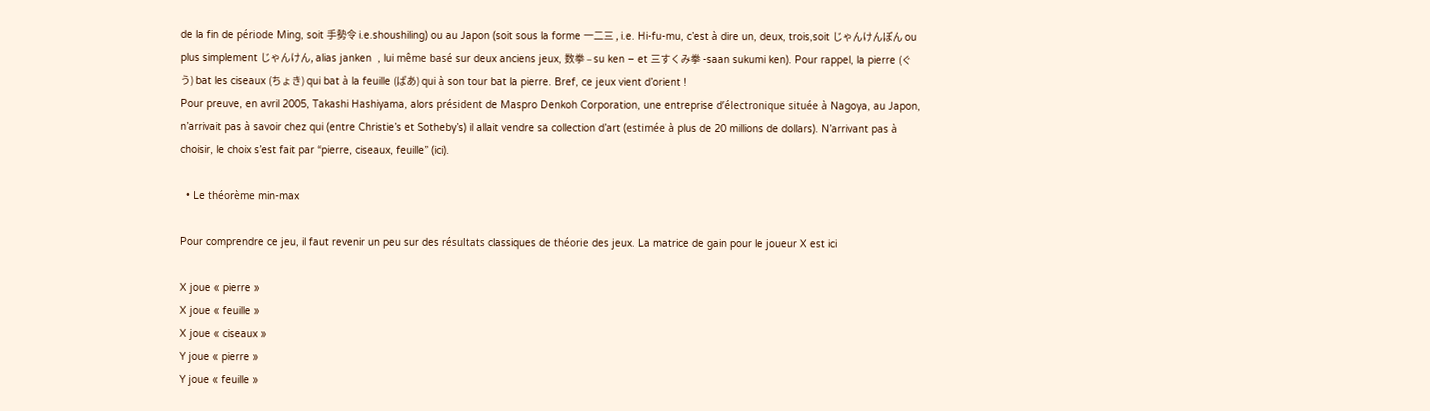de la fin de période Ming, soit 手勢令 i.e.shoushiling) ou au Japon (soit sous la forme 一二三 , i.e. Hi-fu-mu, c’est à dire un, deux, trois,soit じゃんけんぽん ou plus simplement じゃんけん, alias janken  , lui même basé sur deux anciens jeux, 数拳 – su ken – et 三すくみ拳 -saan sukumi ken). Pour rappel, la pierre (ぐう) bat les ciseaux (ちょき) qui bat à la feuille (ぱあ) qui à son tour bat la pierre. Bref, ce jeux vient d’orient !
Pour preuve, en avril 2005, Takashi Hashiyama, alors président de Maspro Denkoh Corporation, une entreprise d’électronique située à Nagoya, au Japon, n’arrivait pas à savoir chez qui (entre Christie’s et Sotheby’s) il allait vendre sa collection d’art (estimée à plus de 20 millions de dollars). N’arrivant pas à choisir, le choix s’est fait par “pierre, ciseaux, feuille” (ici).

  • Le théorème min-max

Pour comprendre ce jeu, il faut revenir un peu sur des résultats classiques de théorie des jeux. La matrice de gain pour le joueur X est ici

X joue « pierre »
X joue « feuille »
X joue « ciseaux »
Y joue « pierre »
Y joue « feuille »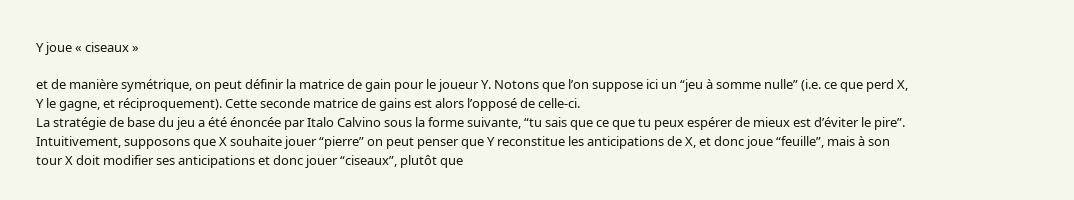Y joue « ciseaux »

et de manière symétrique, on peut définir la matrice de gain pour le joueur Y. Notons que l’on suppose ici un “jeu à somme nulle” (i.e. ce que perd X,  Y le gagne, et réciproquement). Cette seconde matrice de gains est alors l’opposé de celle-ci.
La stratégie de base du jeu a été énoncée par Italo Calvino sous la forme suivante, “tu sais que ce que tu peux espérer de mieux est d’éviter le pire”.
Intuitivement, supposons que X souhaite jouer “pierre” on peut penser que Y reconstitue les anticipations de X, et donc joue “feuille”, mais à son tour X doit modifier ses anticipations et donc jouer “ciseaux”, plutôt que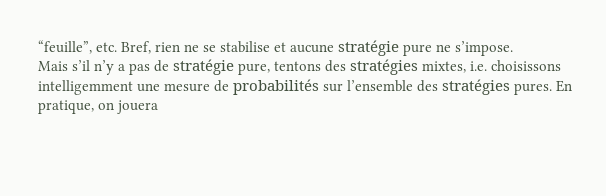“feuille”, etc. Bref, rien ne se stabilise et aucune stratégie pure ne s’impose.
Mais s’il n’y a pas de stratégie pure, tentons des stratégies mixtes, i.e. choisissons intelligemment une mesure de probabilités sur l’ensemble des stratégies pures. En pratique, on jouera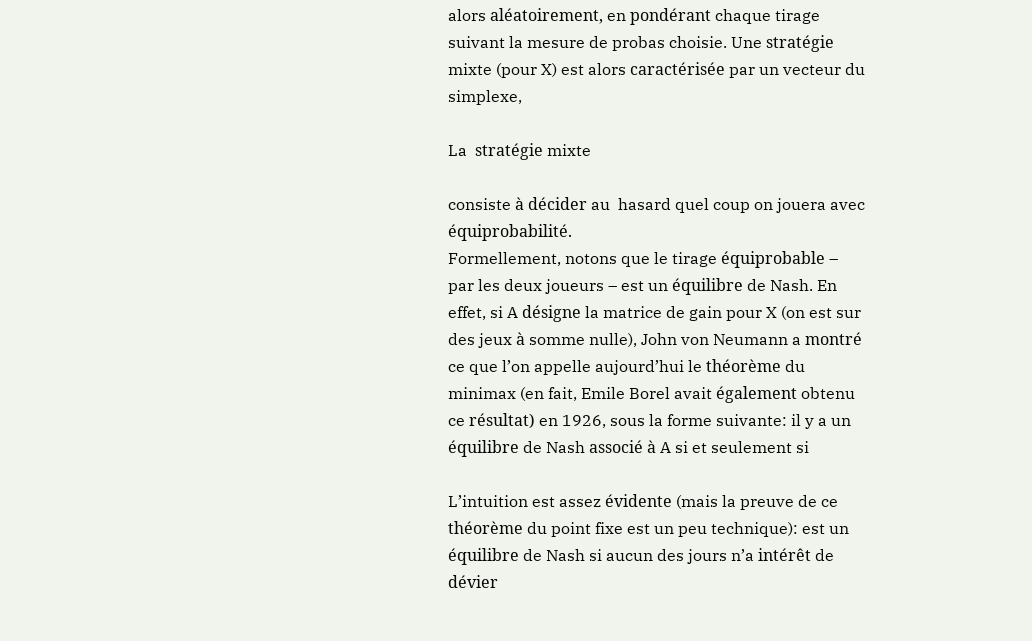alors aléatoirement, en pondérant chaque tirage suivant la mesure de probas choisie. Une stratégie mixte (pour X) est alors caractérisée par un vecteur du simplexe,

La  stratégie mixte

consiste à décider au  hasard quel coup on jouera avec équiprobabilité.
Formellement, notons que le tirage équiprobable – par les deux joueurs – est un équilibre de Nash. En effet, si A désigne la matrice de gain pour X (on est sur des jeux à somme nulle), John von Neumann a montré ce que l’on appelle aujourd’hui le théorème du minimax (en fait, Emile Borel avait également obtenu ce résultat) en 1926, sous la forme suivante: il y a un équilibre de Nash associé à A si et seulement si

L’intuition est assez évidente (mais la preuve de ce théorème du point fixe est un peu technique): est un équilibre de Nash si aucun des jours n’a intérêt de dévier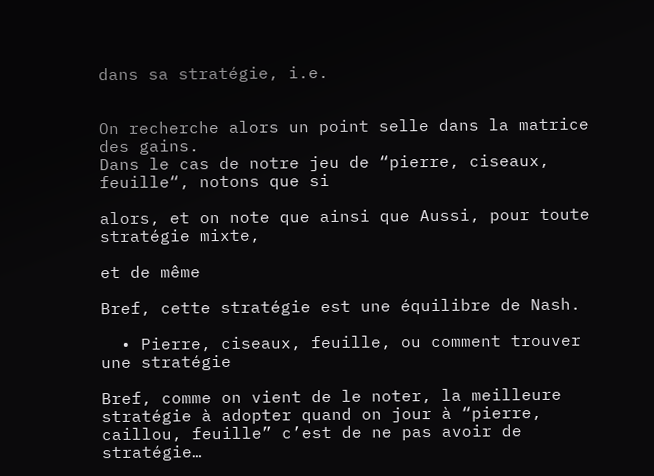dans sa stratégie, i.e.


On recherche alors un point selle dans la matrice des gains.
Dans le cas de notre jeu de “pierre, ciseaux, feuille“, notons que si

alors, et on note que ainsi que Aussi, pour toute  stratégie mixte,

et de même

Bref, cette stratégie est une équilibre de Nash.

  • Pierre, ciseaux, feuille, ou comment trouver une stratégie

Bref, comme on vient de le noter, la meilleure stratégie à adopter quand on jour à “pierre, caillou, feuille” c’est de ne pas avoir de stratégie…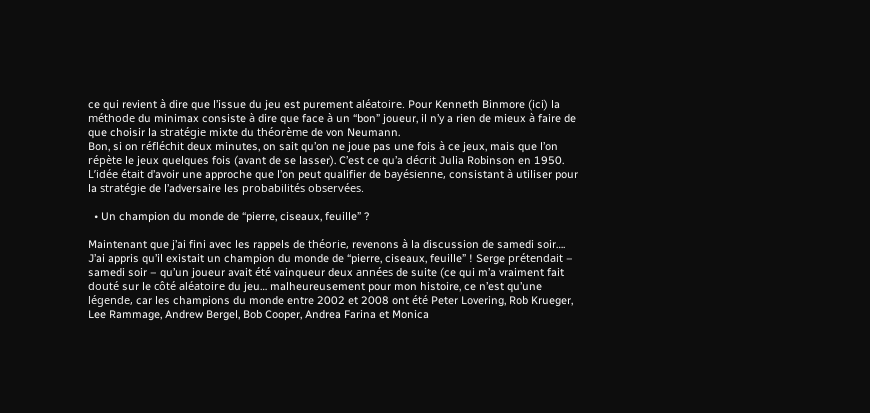ce qui revient à dire que l’issue du jeu est purement aléatoire. Pour Kenneth Binmore (ici) la méthode du minimax consiste à dire que face à un “bon” joueur, il n’y a rien de mieux à faire de que choisir la stratégie mixte du théorème de von Neumann.
Bon, si on réfléchit deux minutes, on sait qu’on ne joue pas une fois à ce jeux, mais que l’on répète le jeux quelques fois (avant de se lasser). C’est ce qu’a décrit Julia Robinson en 1950. L’idée était d’avoir une approche que l’on peut qualifier de bayésienne, consistant à utiliser pour la stratégie de l’adversaire les probabilités observées.

  • Un champion du monde de “pierre, ciseaux, feuille” ?

Maintenant que j’ai fini avec les rappels de théorie, revenons à la discussion de samedi soir…. J’ai appris qu’il existait un champion du monde de “pierre, ciseaux, feuille” ! Serge prétendait – samedi soir – qu’un joueur avait été vainqueur deux années de suite (ce qui m’a vraiment fait douté sur le côté aléatoire du jeu… malheureusement pour mon histoire, ce n’est qu’une légende, car les champions du monde entre 2002 et 2008 ont été Peter Lovering, Rob Krueger, Lee Rammage, Andrew Bergel, Bob Cooper, Andrea Farina et Monica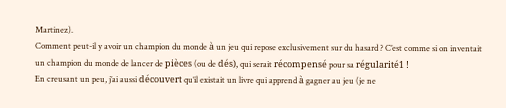Martinez).
Comment peut-il y avoir un champion du monde à un jeu qui repose exclusivement sur du hasard ? C’est comme si on inventait un champion du monde de lancer de pièces (ou de dés), qui serait récompensé pour sa régularité1 !
En creusant un peu, j’ai aussi découvert qu’il existait un livre qui apprend à gagner au jeu (je ne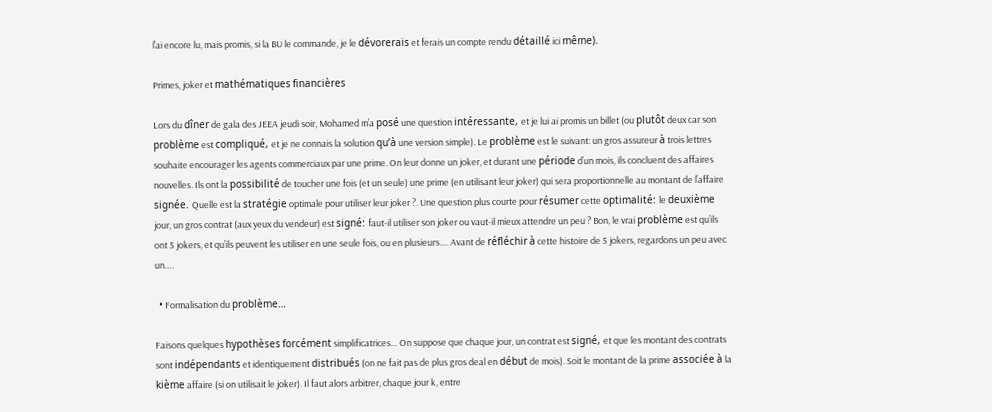l’ai encore lu, mais promis, si la BU le commande, je le dévorerais et ferais un compte rendu détaillé ici même).

Primes, joker et mathématiques financières

Lors du dîner de gala des JEEA jeudi soir, Mohamed m’a posé une question intéressante, et je lui ai promis un billet (ou plutôt deux car son problème est compliqué, et je ne connais la solution qu’à une version simple). Le problème est le suivant: un gros assureur à trois lettres souhaite encourager les agents commerciaux par une prime. On leur donne un joker, et durant une période d’un mois, ils concluent des affaires nouvelles. Ils ont la possibilité de toucher une fois (et un seule) une prime (en utilisant leur joker) qui sera proportionnelle au montant de l’affaire signée. Quelle est la stratégie optimale pour utiliser leur joker ?. Une question plus courte pour résumer cette optimalité: le deuxième jour, un gros contrat (aux yeux du vendeur) est signé: faut-il utiliser son joker ou vaut-il mieux attendre un peu ? Bon, le vrai problème est qu’ils ont 5 jokers, et qu’ils peuvent les utiliser en une seule fois, ou en plusieurs…. Avant de réfléchir à cette histoire de 5 jokers, regardons un peu avec un….

  • Formalisation du problème…

Faisons quelques hypothèses forcément simplificatrices… On suppose que chaque jour, un contrat est signé, et que les montant des contrats sont indépendants et identiquement distribués (on ne fait pas de plus gros deal en début de mois). Soit le montant de la prime associée à la kième affaire (si on utilisait le joker). Il faut alors arbitrer, chaque jour k, entre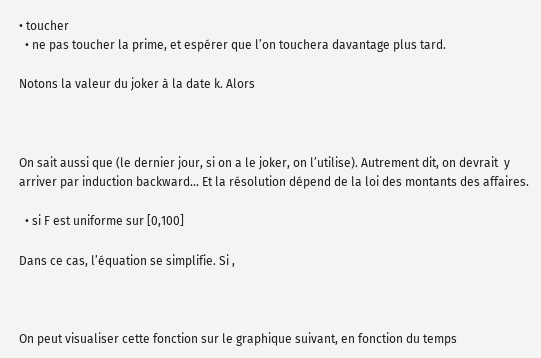• toucher
  • ne pas toucher la prime, et espérer que l’on touchera davantage plus tard.

Notons la valeur du joker à la date k. Alors



On sait aussi que (le dernier jour, si on a le joker, on l’utilise). Autrement dit, on devrait  y arriver par induction backward… Et la résolution dépend de la loi des montants des affaires.

  • si F est uniforme sur [0,100]

Dans ce cas, l’équation se simplifie. Si ,



On peut visualiser cette fonction sur le graphique suivant, en fonction du temps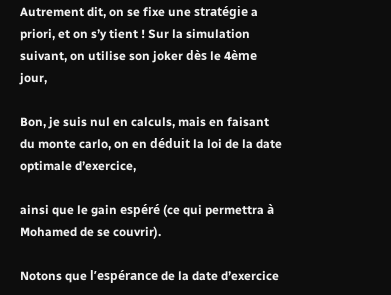Autrement dit, on se fixe une stratégie a priori, et on s’y tient ! Sur la simulation suivant, on utilise son joker dès le 4ème jour,

Bon, je suis nul en calculs, mais en faisant du monte carlo, on en déduit la loi de la date optimale d’exercice,

ainsi que le gain espéré (ce qui permettra à Mohamed de se couvrir).

Notons que l’espérance de la date d’exercice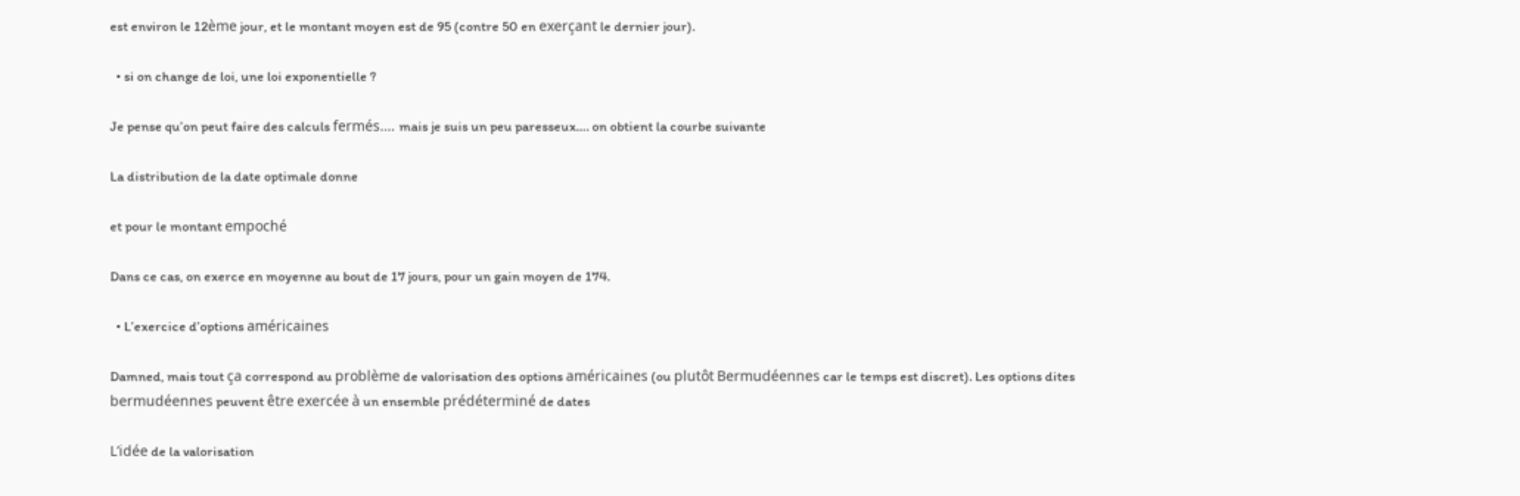est environ le 12ème jour, et le montant moyen est de 95 (contre 50 en exerçant le dernier jour).

  • si on change de loi, une loi exponentielle ?

Je pense qu’on peut faire des calculs fermés…. mais je suis un peu paresseux…. on obtient la courbe suivante

La distribution de la date optimale donne

et pour le montant empoché

Dans ce cas, on exerce en moyenne au bout de 17 jours, pour un gain moyen de 174.

  • L’exercice d’options américaines

Damned, mais tout ça correspond au problème de valorisation des options américaines (ou plutôt Bermudéennes car le temps est discret). Les options dites bermudéennes peuvent être exercée à un ensemble prédéterminé de dates

L’idée de la valorisation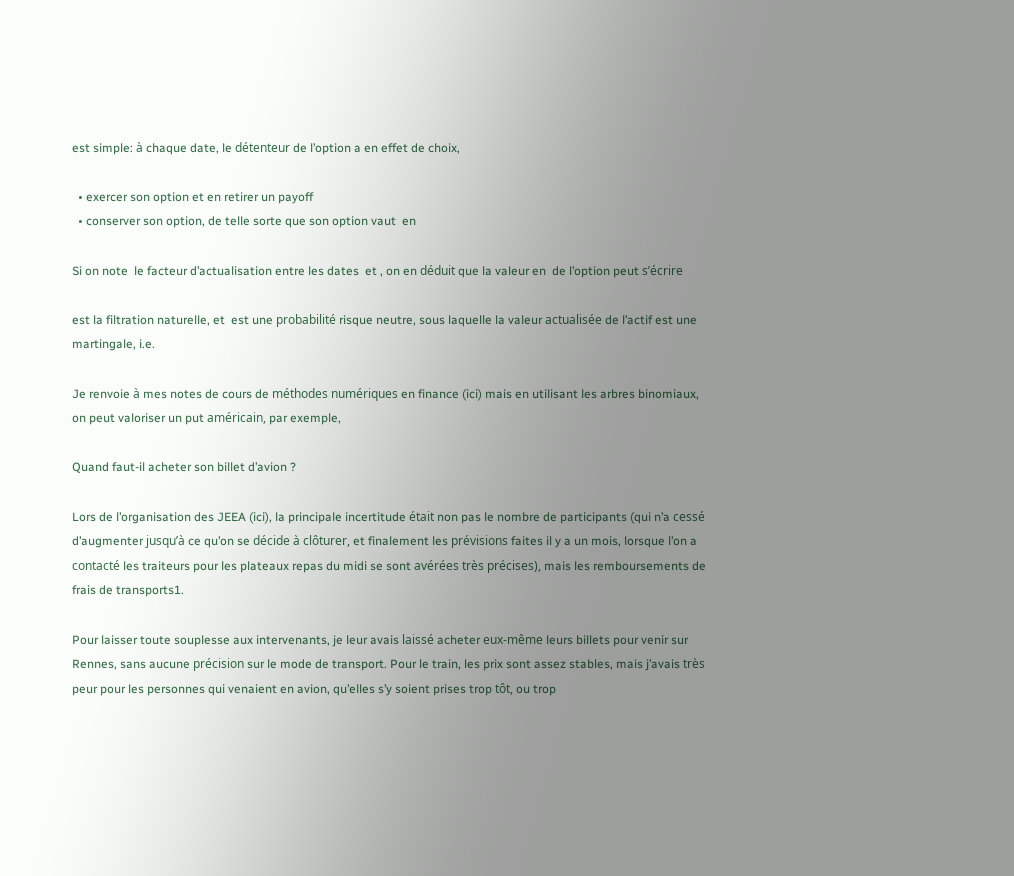est simple: à chaque date, le détenteur de l’option a en effet de choix,

  • exercer son option et en retirer un payoff
  • conserver son option, de telle sorte que son option vaut  en

Si on note  le facteur d’actualisation entre les dates  et , on en déduit que la valeur en  de l’option peut s’écrire

est la filtration naturelle, et  est une probabilité risque neutre, sous laquelle la valeur actualisée de l’actif est une martingale, i.e.

Je renvoie à mes notes de cours de méthodes numériques en finance (ici) mais en utilisant les arbres binomiaux, on peut valoriser un put américain, par exemple,

Quand faut-il acheter son billet d’avion ?

Lors de l’organisation des JEEA (ici), la principale incertitude était non pas le nombre de participants (qui n’a cessé d’augmenter jusqu’à ce qu’on se décide à clôturer, et finalement les prévisions faites il y a un mois, lorsque l’on a contacté les traiteurs pour les plateaux repas du midi se sont avérées très précises), mais les remboursements de frais de transports1.

Pour laisser toute souplesse aux intervenants, je leur avais laissé acheter eux-même leurs billets pour venir sur Rennes, sans aucune précision sur le mode de transport. Pour le train, les prix sont assez stables, mais j’avais très peur pour les personnes qui venaient en avion, qu’elles s’y soient prises trop tôt, ou trop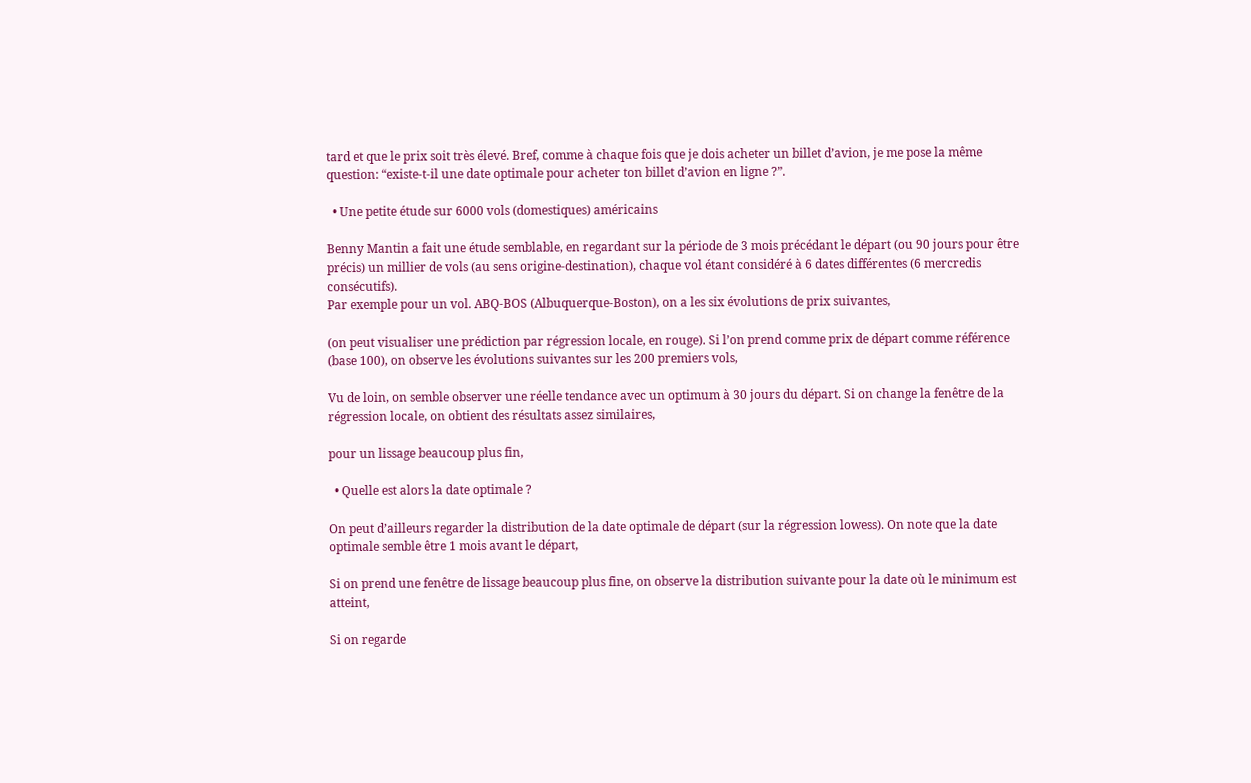tard et que le prix soit très élevé. Bref, comme à chaque fois que je dois acheter un billet d’avion, je me pose la même question: “existe-t-il une date optimale pour acheter ton billet d’avion en ligne ?”.

  • Une petite étude sur 6000 vols (domestiques) américains

Benny Mantin a fait une étude semblable, en regardant sur la période de 3 mois précédant le départ (ou 90 jours pour être précis) un millier de vols (au sens origine-destination), chaque vol étant considéré à 6 dates différentes (6 mercredis consécutifs).
Par exemple pour un vol. ABQ-BOS (Albuquerque-Boston), on a les six évolutions de prix suivantes,

(on peut visualiser une prédiction par régression locale, en rouge). Si l’on prend comme prix de départ comme référence (base 100), on observe les évolutions suivantes sur les 200 premiers vols,

Vu de loin, on semble observer une réelle tendance avec un optimum à 30 jours du départ. Si on change la fenêtre de la régression locale, on obtient des résultats assez similaires,

pour un lissage beaucoup plus fin,

  • Quelle est alors la date optimale ?

On peut d’ailleurs regarder la distribution de la date optimale de départ (sur la régression lowess). On note que la date optimale semble être 1 mois avant le départ,

Si on prend une fenêtre de lissage beaucoup plus fine, on observe la distribution suivante pour la date où le minimum est atteint,

Si on regarde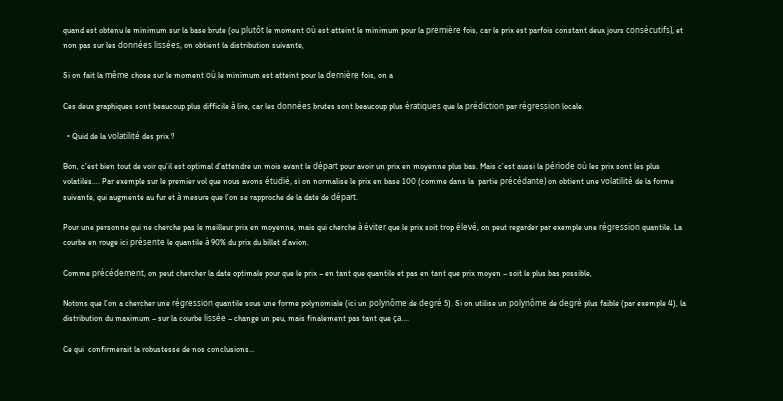quand est obtenu le minimum sur la base brute (ou plutôt le moment où est atteint le minimum pour la première fois, car le prix est parfois constant deux jours consécutifs), et non pas sur les données lissées, on obtient la distribution suivante,

Si on fait la même chose sur le moment où le minimum est atteint pour la dernière fois, on a

Ces deux graphiques sont beaucoup plus difficile à lire, car les données brutes sont beaucoup plus ératiques que la prédiction par régression locale.

  • Quid de la volatilité des prix ?

Bon, c’est bien tout de voir qu’il est optimal d’attendre un mois avant le départ pour avoir un prix en moyenne plus bas. Mais c’est aussi la période où les prix sont les plus volatiles…. Par exemple sur le premier vol que nous avons étudié, si on normalise le prix en base 100 (comme dans la  partie précédante) on obtient une volatilité de la forme suivante, qui augmente au fur et à mesure que l’on se rapproche de la date de départ.

Pour une personne qui ne cherche pas le meilleur prix en moyenne, mais qui cherche à éviter que le prix soit trop élevé, on peut regarder par exemple une régression quantile. La courbe en rouge ici présente le quantile à 90% du prix du billet d’avion.

Comme précédement, on peut chercher la date optimale pour que le prix – en tant que quantile et pas en tant que prix moyen – soit le plus bas possible,

Notons que l’on a chercher une régression quantile sous une forme polynomiale (ici un polynôme de degré 5). Si on utilise un polynôme de degré plus faible (par exemple 4), la distribution du maximum – sur la courbe lissée – change un peu, mais finalement pas tant que ça….

Ce qui  confirmerait la robustesse de nos conclusions…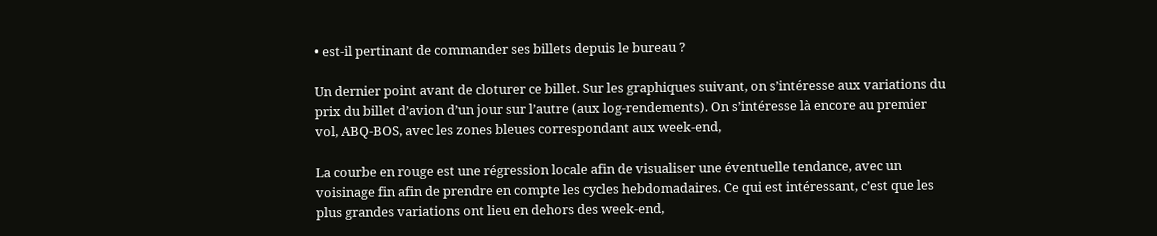• est-il pertinant de commander ses billets depuis le bureau ?

Un dernier point avant de cloturer ce billet. Sur les graphiques suivant, on s’intéresse aux variations du prix du billet d’avion d’un jour sur l’autre (aux log-rendements). On s’intéresse là encore au premier vol, ABQ-BOS, avec les zones bleues correspondant aux week-end,

La courbe en rouge est une régression locale afin de visualiser une éventuelle tendance, avec un voisinage fin afin de prendre en compte les cycles hebdomadaires. Ce qui est intéressant, c’est que les plus grandes variations ont lieu en dehors des week-end,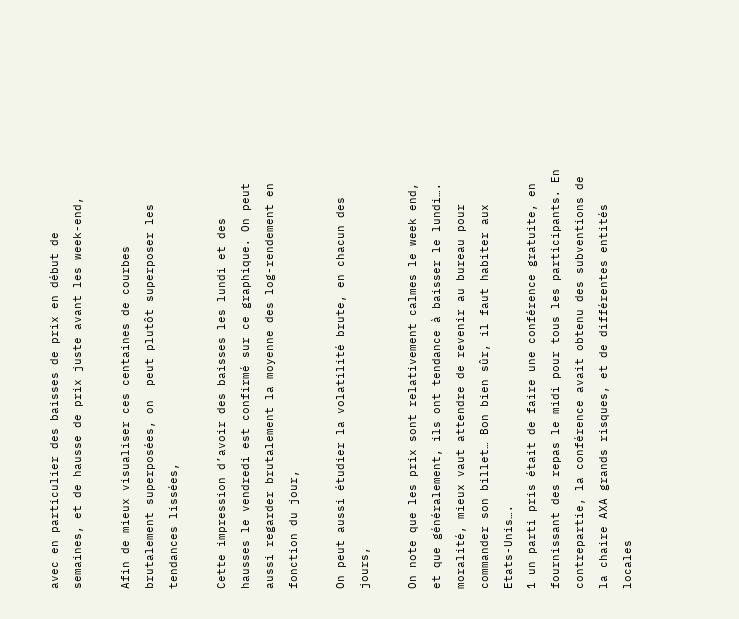avec en particulier des baisses de prix en début de semaines, et de hausse de prix juste avant les week-end,

Afin de mieux visualiser ces centaines de courbes brutalement superposées, on  peut plutôt superposer les tendances lissées,

Cette impression d’avoir des baisses les lundi et des hausses le vendredi est confirmé sur ce graphique. On peut aussi regarder brutalement la moyenne des log-rendement en fonction du jour,

On peut aussi étudier la volatilité brute, en chacun des jours,

On note que les prix sont relativement calmes le week end, et que généralement, ils ont tendance à baisser le lundi…. moralité, mieux vaut attendre de revenir au bureau pour commander son billet… Bon bien sûr, il faut habiter aux Etats-Unis….
1 un parti pris était de faire une conférence gratuite, en fournissant des repas le midi pour tous les participants. En contrepartie, la conférence avait obtenu des subventions de la chaire AXA grands risques, et de différentes entités locales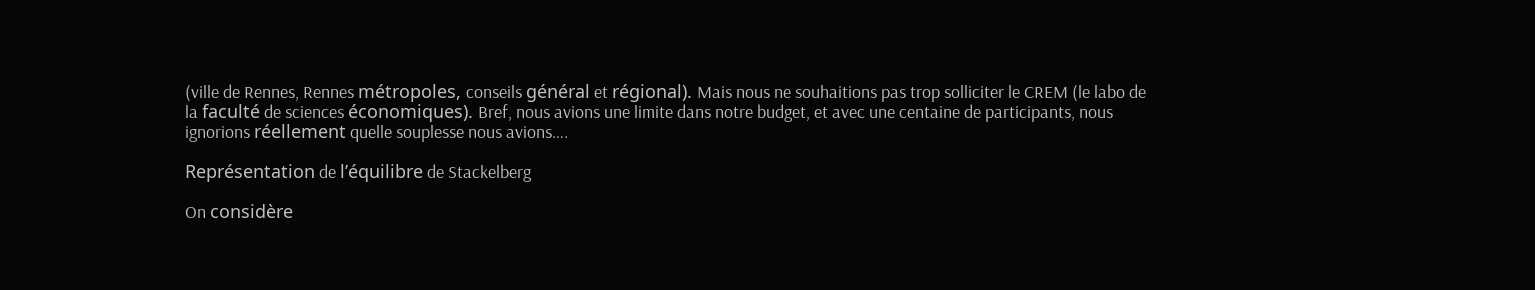(ville de Rennes, Rennes métropoles, conseils général et régional). Mais nous ne souhaitions pas trop solliciter le CREM (le labo de la faculté de sciences économiques). Bref, nous avions une limite dans notre budget, et avec une centaine de participants, nous ignorions réellement quelle souplesse nous avions….

Représentation de l’équilibre de Stackelberg

On considère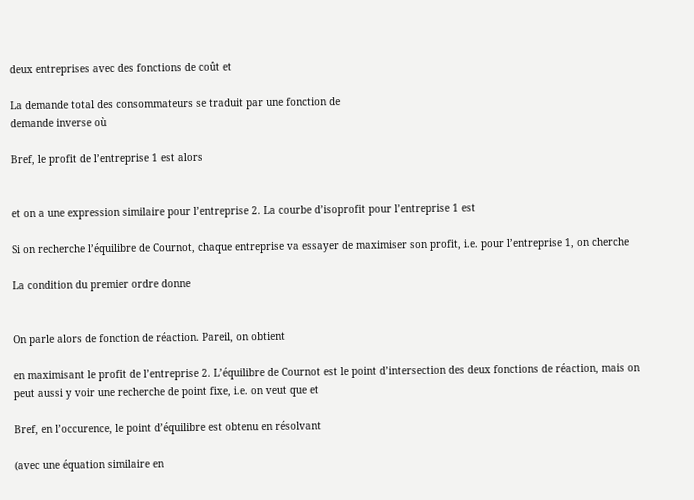deux entreprises avec des fonctions de coût et

La demande total des consommateurs se traduit par une fonction de
demande inverse où

Bref, le profit de l’entreprise 1 est alors


et on a une expression similaire pour l’entreprise 2. La courbe d’isoprofit pour l’entreprise 1 est

Si on recherche l’équilibre de Cournot, chaque entreprise va essayer de maximiser son profit, i.e. pour l’entreprise 1, on cherche

La condition du premier ordre donne


On parle alors de fonction de réaction. Pareil, on obtient

en maximisant le profit de l’entreprise 2. L’équilibre de Cournot est le point d’intersection des deux fonctions de réaction, mais on peut aussi y voir une recherche de point fixe, i.e. on veut que et

Bref, en l’occurence, le point d’équilibre est obtenu en résolvant

(avec une équation similaire en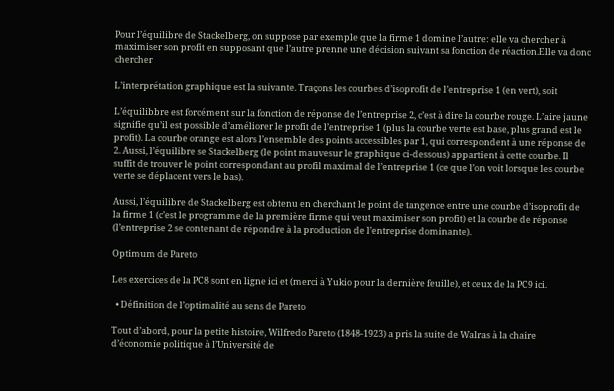Pour l’équilibre de Stackelberg, on suppose par exemple que la firme 1 domine l’autre: elle va chercher à maximiser son profit en supposant que l’autre prenne une décision suivant sa fonction de réaction.Elle va donc chercher

L’interprétation graphique est la suivante. Traçons les courbes d’isoprofit de l’entreprise 1 (en vert), soit

L’équilibbre est forcément sur la fonction de réponse de l’entreprise 2, c’est à dire la courbe rouge. L’aire jaune signifie qu’il est possible d’améliorer le profit de l’entreprise 1 (plus la courbe verte est base, plus grand est le profit). La courbe orange est alors l’ensemble des points accessibles par 1, qui correspondent à une réponse de 2. Aussi, l’équilibre se Stackelberg (le point mauvesur le graphique ci-dessous) appartient à cette courbe. Il suffit de trouver le point correspondant au profil maximal de l’entreprise 1 (ce que l’on voit lorsque les courbe verte se déplacent vers le bas).

Aussi, l’équilibre de Stackelberg est obtenu en cherchant le point de tangence entre une courbe d’isoprofit de la firme 1 (c’est le programme de la première firme qui veut maximiser son profit) et la courbe de réponse (l’entreprise 2 se contenant de répondre à la production de l’entreprise dominante).

Optimum de Pareto

Les exercices de la PC8 sont en ligne ici et (merci à Yukio pour la dernière feuille), et ceux de la PC9 ici.

  • Définition de l’optimalité au sens de Pareto

Tout d’abord, pour la petite histoire, Wilfredo Pareto (1848-1923) a pris la suite de Walras à la chaire d’économie politique à l’Université de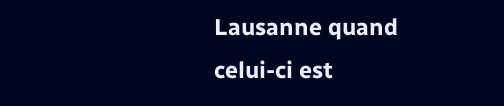Lausanne quand celui-ci est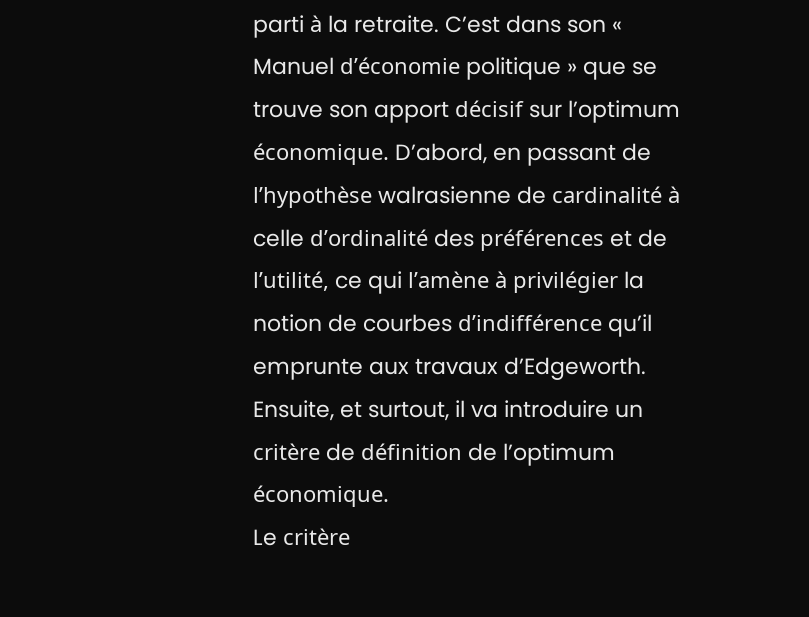parti à la retraite. C’est dans son « Manuel d’économie politique » que se trouve son apport décisif sur l’optimum économique. D’abord, en passant de l’hypothèse walrasienne de cardinalité à celle d’ordinalité des préférences et de l’utilité, ce qui l’amène à privilégier la notion de courbes d’indifférence qu’il emprunte aux travaux d’Edgeworth. Ensuite, et surtout, il va introduire un critère de définition de l’optimum économique.
Le critère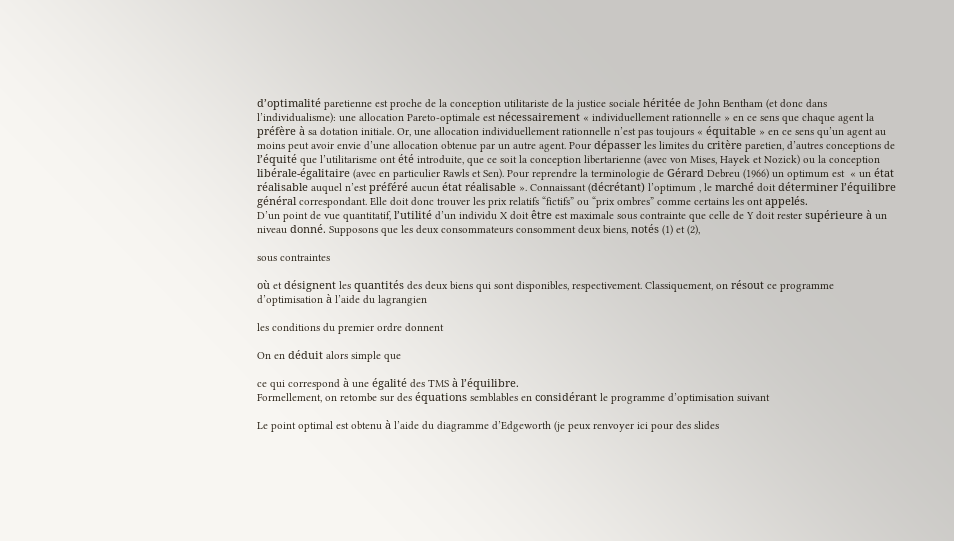d’optimalité paretienne est proche de la conception utilitariste de la justice sociale héritée de John Bentham (et donc dans l’individualisme): une allocation Pareto-optimale est nécessairement « individuellement rationnelle » en ce sens que chaque agent la préfère à sa dotation initiale. Or, une allocation individuellement rationnelle n’est pas toujours « équitable » en ce sens qu’un agent au moins peut avoir envie d’une allocation obtenue par un autre agent. Pour dépasser les limites du critère paretien, d’autres conceptions de l’équité que l’utilitarisme ont été introduite, que ce soit la conception libertarienne (avec von Mises, Hayek et Nozick) ou la conception libérale-égalitaire (avec en particulier Rawls et Sen). Pour reprendre la terminologie de Gérard Debreu (1966) un optimum est  « un état réalisable auquel n’est préféré aucun état réalisable ». Connaissant (décrétant) l’optimum , le marché doit déterminer l’équilibre général correspondant. Elle doit donc trouver les prix relatifs “fictifs” ou “prix ombres” comme certains les ont appelés.
D’un point de vue quantitatif, l’utilité d’un individu X doit être est maximale sous contrainte que celle de Y doit rester supérieure à un niveau donné. Supposons que les deux consommateurs consomment deux biens, notés (1) et (2),

sous contraintes

où et désignent les quantités des deux biens qui sont disponibles, respectivement. Classiquement, on résout ce programme d’optimisation à l’aide du lagrangien

les conditions du premier ordre donnent

On en déduit alors simple que

ce qui correspond à une égalité des TMS à l’équilibre.
Formellement, on retombe sur des équations semblables en considérant le programme d’optimisation suivant

Le point optimal est obtenu à l’aide du diagramme d’Edgeworth (je peux renvoyer ici pour des slides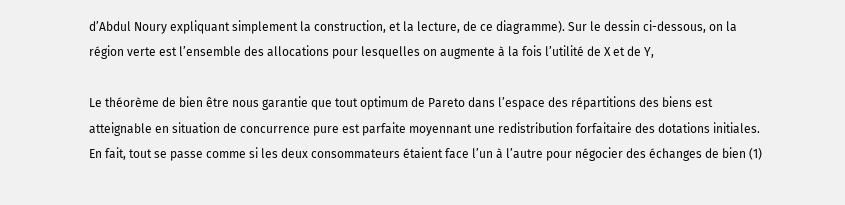d’Abdul Noury expliquant simplement la construction, et la lecture, de ce diagramme). Sur le dessin ci-dessous, on la région verte est l’ensemble des allocations pour lesquelles on augmente à la fois l’utilité de X et de Y,

Le théorème de bien être nous garantie que tout optimum de Pareto dans l’espace des répartitions des biens est atteignable en situation de concurrence pure est parfaite moyennant une redistribution forfaitaire des dotations initiales. En fait, tout se passe comme si les deux consommateurs étaient face l’un à l’autre pour négocier des échanges de bien (1)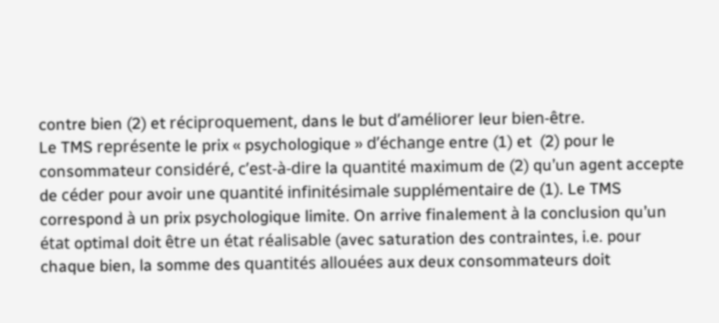contre bien (2) et réciproquement, dans le but d’améliorer leur bien-être.
Le TMS représente le prix « psychologique » d’échange entre (1) et  (2) pour le consommateur considéré, c’est-à-dire la quantité maximum de (2) qu’un agent accepte de céder pour avoir une quantité infinitésimale supplémentaire de (1). Le TMS correspond à un prix psychologique limite. On arrive finalement à la conclusion qu’un état optimal doit être un état réalisable (avec saturation des contraintes, i.e. pour chaque bien, la somme des quantités allouées aux deux consommateurs doit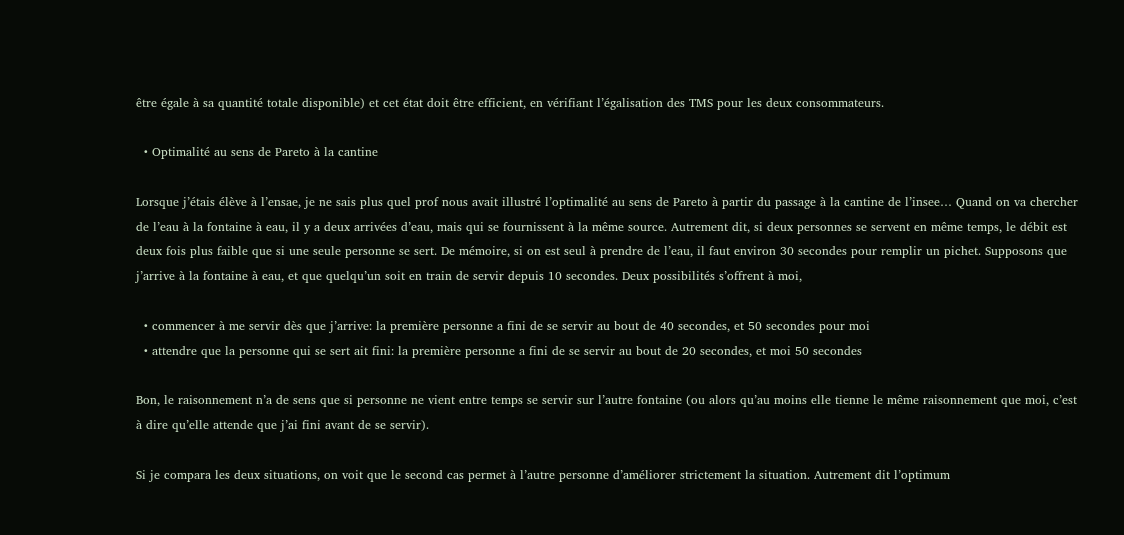être égale à sa quantité totale disponible) et cet état doit être efficient, en vérifiant l’égalisation des TMS pour les deux consommateurs.

  • Optimalité au sens de Pareto à la cantine

Lorsque j’étais élève à l’ensae, je ne sais plus quel prof nous avait illustré l’optimalité au sens de Pareto à partir du passage à la cantine de l’insee… Quand on va chercher de l’eau à la fontaine à eau, il y a deux arrivées d’eau, mais qui se fournissent à la même source. Autrement dit, si deux personnes se servent en même temps, le débit est deux fois plus faible que si une seule personne se sert. De mémoire, si on est seul à prendre de l’eau, il faut environ 30 secondes pour remplir un pichet. Supposons que j’arrive à la fontaine à eau, et que quelqu’un soit en train de servir depuis 10 secondes. Deux possibilités s’offrent à moi,

  • commencer à me servir dès que j’arrive: la première personne a fini de se servir au bout de 40 secondes, et 50 secondes pour moi
  • attendre que la personne qui se sert ait fini: la première personne a fini de se servir au bout de 20 secondes, et moi 50 secondes

Bon, le raisonnement n’a de sens que si personne ne vient entre temps se servir sur l’autre fontaine (ou alors qu’au moins elle tienne le même raisonnement que moi, c’est à dire qu’elle attende que j’ai fini avant de se servir).

Si je compara les deux situations, on voit que le second cas permet à l’autre personne d’améliorer strictement la situation. Autrement dit l’optimum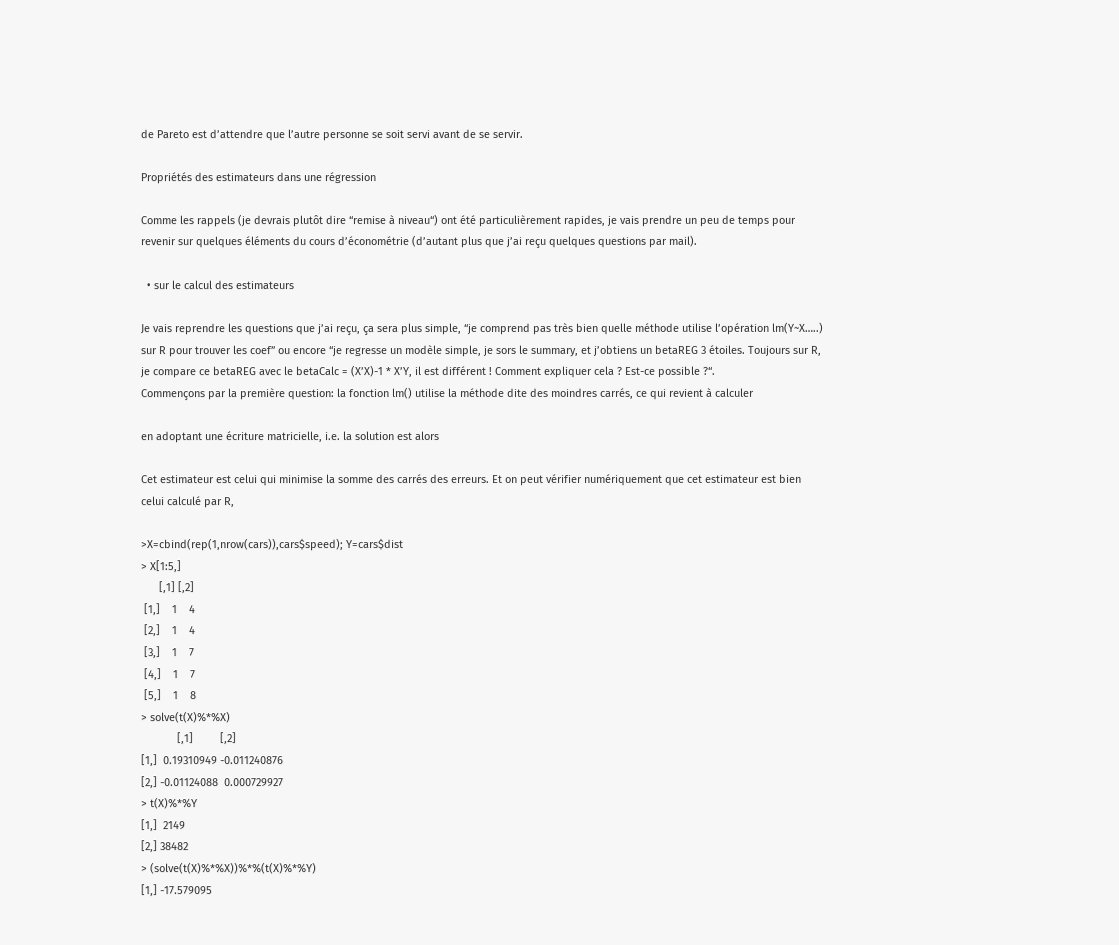de Pareto est d’attendre que l’autre personne se soit servi avant de se servir.

Propriétés des estimateurs dans une régression

Comme les rappels (je devrais plutôt dire “remise à niveau“) ont été particulièrement rapides, je vais prendre un peu de temps pour revenir sur quelques éléments du cours d’économétrie (d’autant plus que j’ai reçu quelques questions par mail).

  • sur le calcul des estimateurs

Je vais reprendre les questions que j’ai reçu, ça sera plus simple, “je comprend pas très bien quelle méthode utilise l’opération lm(Y~X…..) sur R pour trouver les coef” ou encore “je regresse un modèle simple, je sors le summary, et j’obtiens un betaREG 3 étoiles. Toujours sur R, je compare ce betaREG avec le betaCalc = (X’X)-1 * X’Y, il est différent ! Comment expliquer cela ? Est-ce possible ?“.
Commençons par la première question: la fonction lm() utilise la méthode dite des moindres carrés, ce qui revient à calculer

en adoptant une écriture matricielle, i.e. la solution est alors

Cet estimateur est celui qui minimise la somme des carrés des erreurs. Et on peut vérifier numériquement que cet estimateur est bien celui calculé par R,

>X=cbind(rep(1,nrow(cars)),cars$speed); Y=cars$dist
> X[1:5,]
      [,1] [,2]
 [1,]    1    4
 [2,]    1    4
 [3,]    1    7
 [4,]    1    7
 [5,]    1    8
> solve(t(X)%*%X)
            [,1]         [,2]
[1,]  0.19310949 -0.011240876
[2,] -0.01124088  0.000729927
> t(X)%*%Y
[1,]  2149
[2,] 38482
> (solve(t(X)%*%X))%*%(t(X)%*%Y)
[1,] -17.579095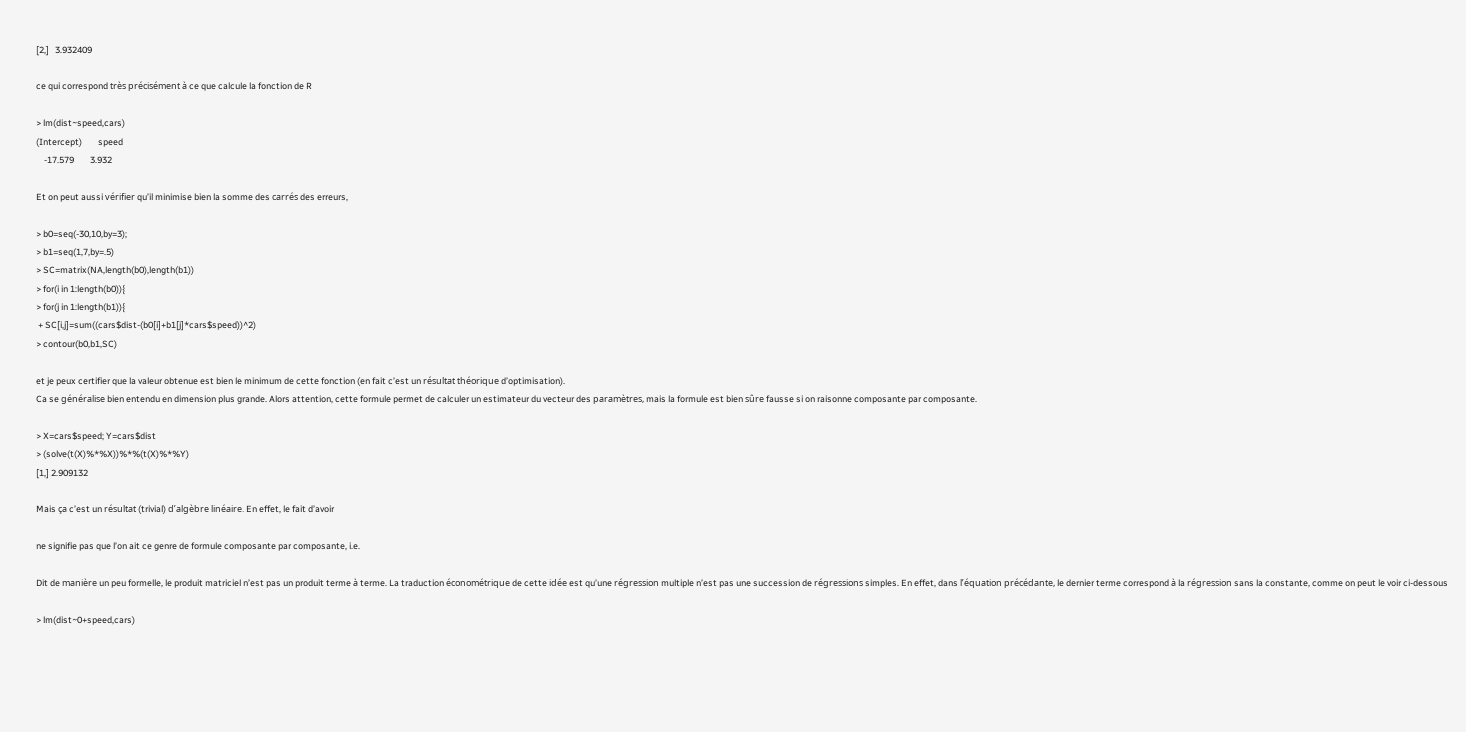[2,]   3.932409

ce qui correspond très précisément à ce que calcule la fonction de R

> lm(dist~speed,cars)
(Intercept)        speed
    -17.579        3.932

Et on peut aussi vérifier qu’il minimise bien la somme des carrés des erreurs,

> b0=seq(-30,10,by=3);
> b1=seq(1,7,by=.5)
> SC=matrix(NA,length(b0),length(b1))
> for(i in 1:length(b0)){
> for(j in 1:length(b1)){
 + SC[i,j]=sum((cars$dist-(b0[i]+b1[j]*cars$speed))^2)
> contour(b0,b1,SC)

et je peux certifier que la valeur obtenue est bien le minimum de cette fonction (en fait c’est un résultat théorique d’optimisation).
Ca se généralise bien entendu en dimension plus grande. Alors attention, cette formule permet de calculer un estimateur du vecteur des paramètres, mais la formule est bien sûre fausse si on raisonne composante par composante.

> X=cars$speed; Y=cars$dist
> (solve(t(X)%*%X))%*%(t(X)%*%Y)
[1,] 2.909132

Mais ça c’est un résultat (trivial) d’algèbre linéaire. En effet, le fait d’avoir

ne signifie pas que l’on ait ce genre de formule composante par composante, i.e.

Dit de manière un peu formelle, le produit matriciel n’est pas un produit terme à terme. La traduction économétrique de cette idée est qu’une régression multiple n’est pas une succession de régressions simples. En effet, dans l’équation précédante, le dernier terme correspond à la régression sans la constante, comme on peut le voir ci-dessous

> lm(dist~0+speed,cars)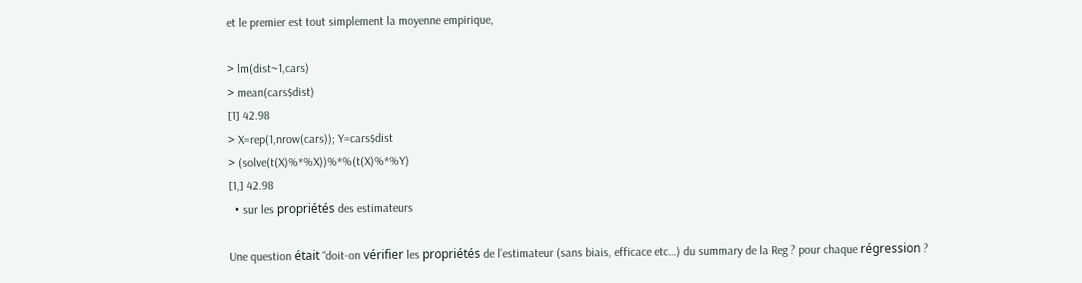et le premier est tout simplement la moyenne empirique,

> lm(dist~1,cars)
> mean(cars$dist)
[1] 42.98
> X=rep(1,nrow(cars)); Y=cars$dist
> (solve(t(X)%*%X))%*%(t(X)%*%Y)
[1,] 42.98
  • sur les propriétés des estimateurs

Une question était “doit-on vérifier les propriétés de l’estimateur (sans biais, efficace etc…) du summary de la Reg ? pour chaque régression ?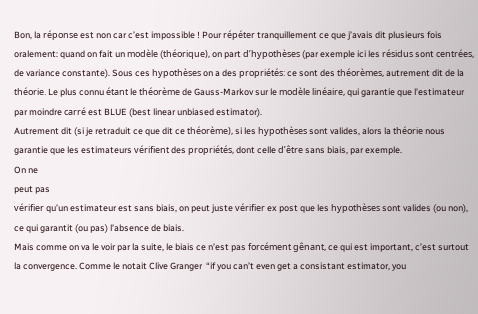Bon, la réponse est non car c’est impossible ! Pour répéter tranquillement ce que j’avais dit plusieurs fois oralement: quand on fait un modèle (théorique), on part d’hypothèses (par exemple ici les résidus sont centrées, de variance constante). Sous ces hypothèses on a des propriétés: ce sont des théorèmes, autrement dit de la théorie. Le plus connu étant le théorème de Gauss-Markov sur le modèle linéaire, qui garantie que l’estimateur par moindre carré est BLUE (best linear unbiased estimator).
Autrement dit (si je retraduit ce que dit ce théorème), si les hypothèses sont valides, alors la théorie nous garantie que les estimateurs vérifient des propriétés, dont celle d’être sans biais, par exemple.
On ne
peut pas
vérifier qu’un estimateur est sans biais, on peut juste vérifier ex post que les hypothèses sont valides (ou non), ce qui garantit (ou pas) l’absence de biais.
Mais comme on va le voir par la suite, le biais ce n’est pas forcément gênant, ce qui est important, c’est surtout la convergence. Comme le notait Clive Granger  “if you can’t even get a consistant estimator, you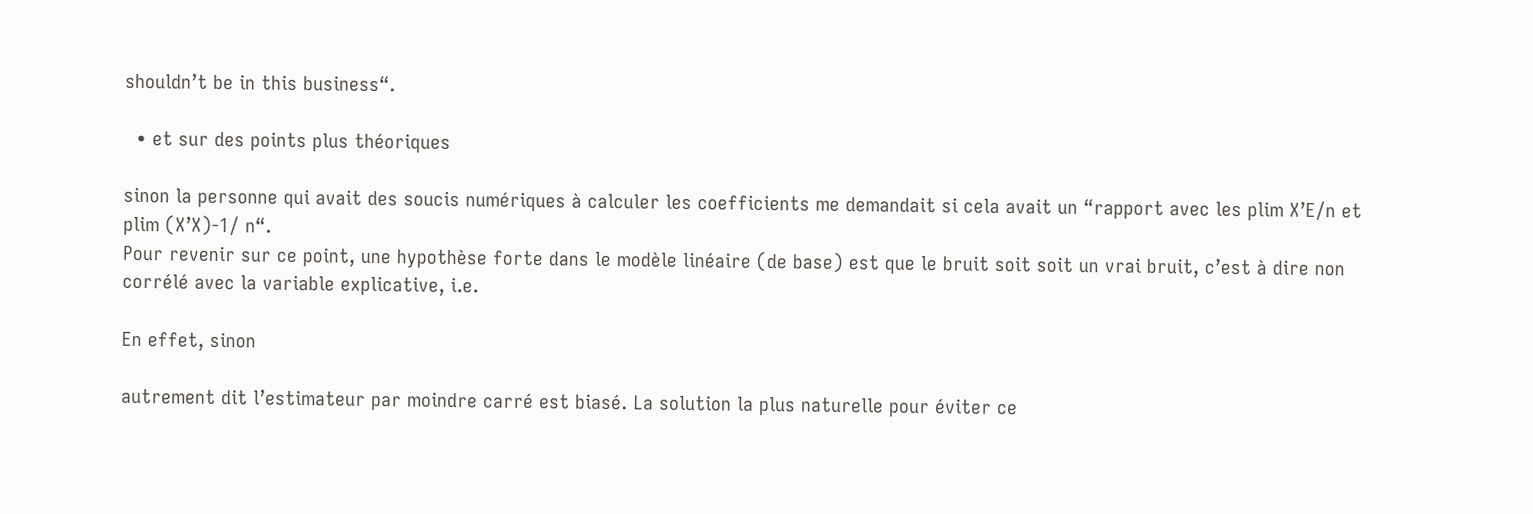shouldn’t be in this business“.

  • et sur des points plus théoriques

sinon la personne qui avait des soucis numériques à calculer les coefficients me demandait si cela avait un “rapport avec les plim X’E/n et plim (X’X)-1/ n“.
Pour revenir sur ce point, une hypothèse forte dans le modèle linéaire (de base) est que le bruit soit soit un vrai bruit, c’est à dire non corrélé avec la variable explicative, i.e.

En effet, sinon

autrement dit l’estimateur par moindre carré est biasé. La solution la plus naturelle pour éviter ce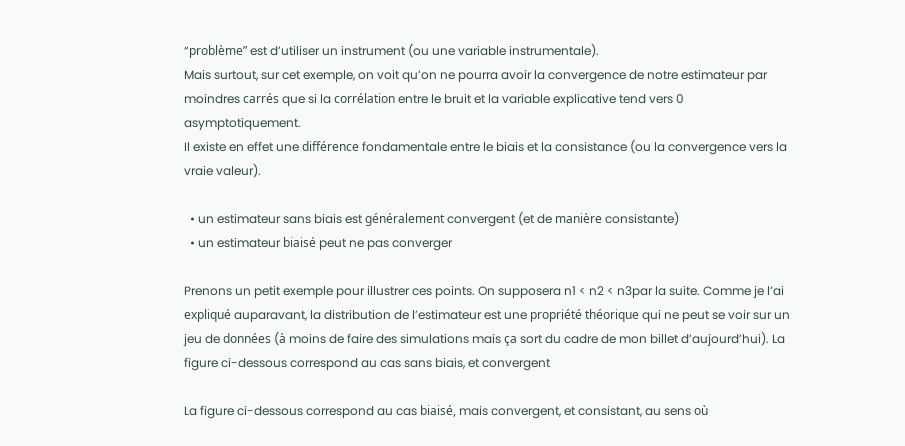“problème” est d’utiliser un instrument (ou une variable instrumentale).
Mais surtout, sur cet exemple, on voit qu’on ne pourra avoir la convergence de notre estimateur par moindres carrés que si la corrélation entre le bruit et la variable explicative tend vers 0 asymptotiquement.
Il existe en effet une différence fondamentale entre le biais et la consistance (ou la convergence vers la vraie valeur).

  • un estimateur sans biais est généralement convergent (et de manière consistante)
  • un estimateur biaisé peut ne pas converger

Prenons un petit exemple pour illustrer ces points. On supposera n1 < n2 < n3par la suite. Comme je l’ai expliqué auparavant, la distribution de l’estimateur est une propriété théorique qui ne peut se voir sur un jeu de données (à moins de faire des simulations mais ça sort du cadre de mon billet d’aujourd’hui). La figure ci-dessous correspond au cas sans biais, et convergent

La figure ci-dessous correspond au cas biaisé, mais convergent, et consistant, au sens où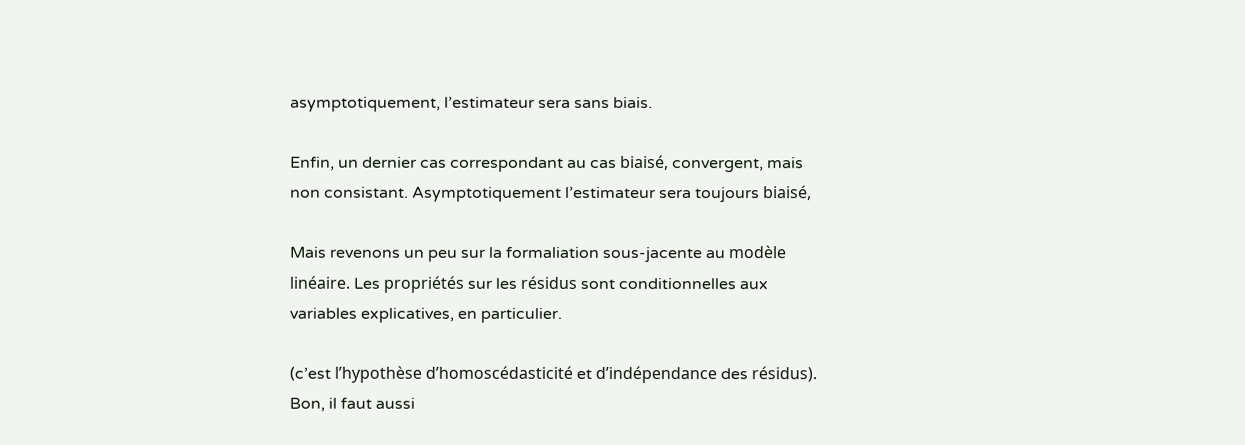asymptotiquement, l’estimateur sera sans biais.

Enfin, un dernier cas correspondant au cas biaisé, convergent, mais non consistant. Asymptotiquement l’estimateur sera toujours biaisé,

Mais revenons un peu sur la formaliation sous-jacente au modèle linéaire. Les propriétés sur les résidus sont conditionnelles aux variables explicatives, en particulier.

(c’est l’hypothèse d’homoscédasticité et d’indépendance des résidus). Bon, il faut aussi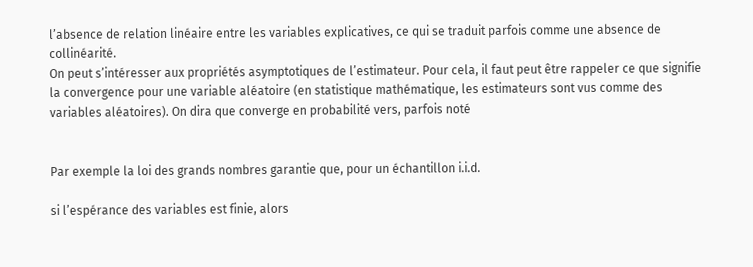l’absence de relation linéaire entre les variables explicatives, ce qui se traduit parfois comme une absence de collinéarité.
On peut s’intéresser aux propriétés asymptotiques de l’estimateur. Pour cela, il faut peut être rappeler ce que signifie la convergence pour une variable aléatoire (en statistique mathématique, les estimateurs sont vus comme des variables aléatoires). On dira que converge en probabilité vers, parfois noté


Par exemple la loi des grands nombres garantie que, pour un échantillon i.i.d.

si l’espérance des variables est finie, alors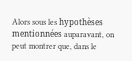Alors sous les hypothèses mentionnées auparavant, on peut montrer que, dans le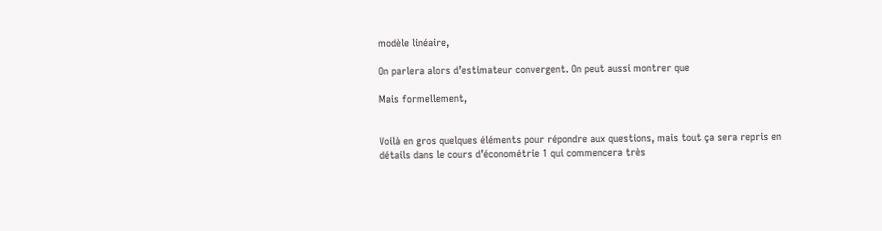modèle linéaire,

On parlera alors d’estimateur convergent. On peut aussi montrer que

Mais formellement,


Voilà en gros quelques éléments pour répondre aux questions, mais tout ça sera repris en détails dans le cours d’économétrie 1 qui commencera très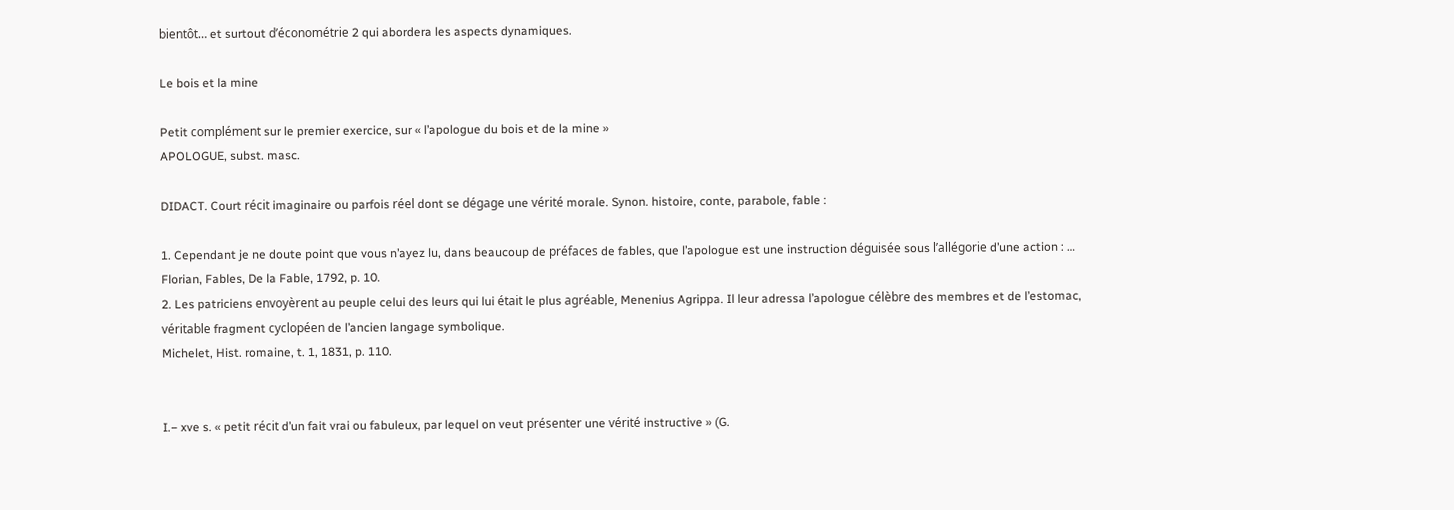bientôt… et surtout d’économétrie 2 qui abordera les aspects dynamiques.

Le bois et la mine

Petit complément sur le premier exercice, sur « l’apologue du bois et de la mine »
APOLOGUE, subst. masc.

DIDACT. Court récit imaginaire ou parfois réel dont se dégage une vérité morale. Synon. histoire, conte, parabole, fable :

1. Cependant je ne doute point que vous n’ayez lu, dans beaucoup de préfaces de fables, que l’apologue est une instruction déguisée sous l’allégorie d’une action : …
Florian, Fables, De la Fable, 1792, p. 10.
2. Les patriciens envoyèrent au peuple celui des leurs qui lui était le plus agréable, Menenius Agrippa. Il leur adressa l’apologue célèbre des membres et de l’estomac, véritable fragment cyclopéen de l’ancien langage symbolique.
Michelet, Hist. romaine, t. 1, 1831, p. 110.


I.− xve s. « petit récit d’un fait vrai ou fabuleux, par lequel on veut présenter une vérité instructive » (G.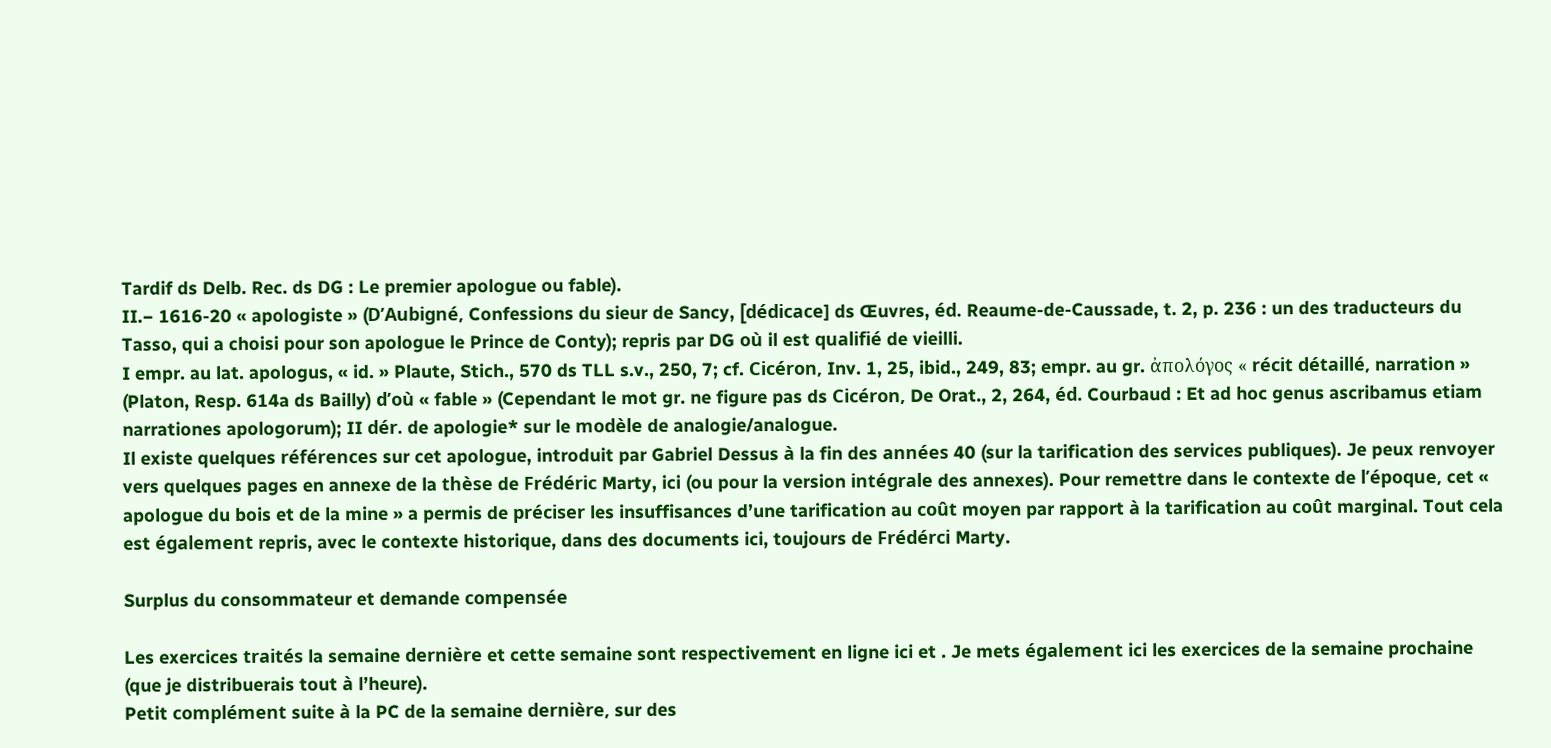Tardif ds Delb. Rec. ds DG : Le premier apologue ou fable).
II.− 1616-20 « apologiste » (D’Aubigné, Confessions du sieur de Sancy, [dédicace] ds Œuvres, éd. Reaume-de-Caussade, t. 2, p. 236 : un des traducteurs du Tasso, qui a choisi pour son apologue le Prince de Conty); repris par DG où il est qualifié de vieilli.
I empr. au lat. apologus, « id. » Plaute, Stich., 570 ds TLL s.v., 250, 7; cf. Cicéron, Inv. 1, 25, ibid., 249, 83; empr. au gr. ἀπολόγος « récit détaillé, narration » (Platon, Resp. 614a ds Bailly) d’où « fable » (Cependant le mot gr. ne figure pas ds Cicéron, De Orat., 2, 264, éd. Courbaud : Et ad hoc genus ascribamus etiam narrationes apologorum); II dér. de apologie* sur le modèle de analogie/analogue.
Il existe quelques références sur cet apologue, introduit par Gabriel Dessus à la fin des années 40 (sur la tarification des services publiques). Je peux renvoyer vers quelques pages en annexe de la thèse de Frédéric Marty, ici (ou pour la version intégrale des annexes). Pour remettre dans le contexte de l’époque, cet « apologue du bois et de la mine » a permis de préciser les insuffisances d’une tarification au coût moyen par rapport à la tarification au coût marginal. Tout cela est également repris, avec le contexte historique, dans des documents ici, toujours de Frédérci Marty.

Surplus du consommateur et demande compensée

Les exercices traités la semaine dernière et cette semaine sont respectivement en ligne ici et . Je mets également ici les exercices de la semaine prochaine (que je distribuerais tout à l’heure).
Petit complément suite à la PC de la semaine dernière, sur des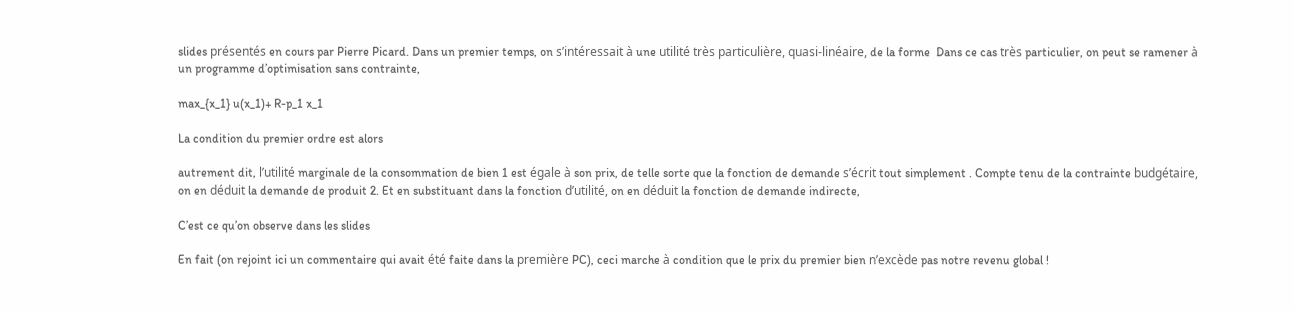slides présentés en cours par Pierre Picard. Dans un premier temps, on s’intéressait à une utilité très particulière, quasi-linéaire, de la forme  Dans ce cas très particulier, on peut se ramener à un programme d’optimisation sans contrainte,

max_{x_1} u(x_1)+ R-p_1 x_1

La condition du premier ordre est alors

autrement dit, l’utilité marginale de la consommation de bien 1 est égale à son prix, de telle sorte que la fonction de demande s’écrit tout simplement . Compte tenu de la contrainte budgétaire, on en déduit la demande de produit 2. Et en substituant dans la fonction d’utilité, on en déduit la fonction de demande indirecte,

C’est ce qu’on observe dans les slides

En fait (on rejoint ici un commentaire qui avait été faite dans la première PC), ceci marche à condition que le prix du premier bien n’excède pas notre revenu global !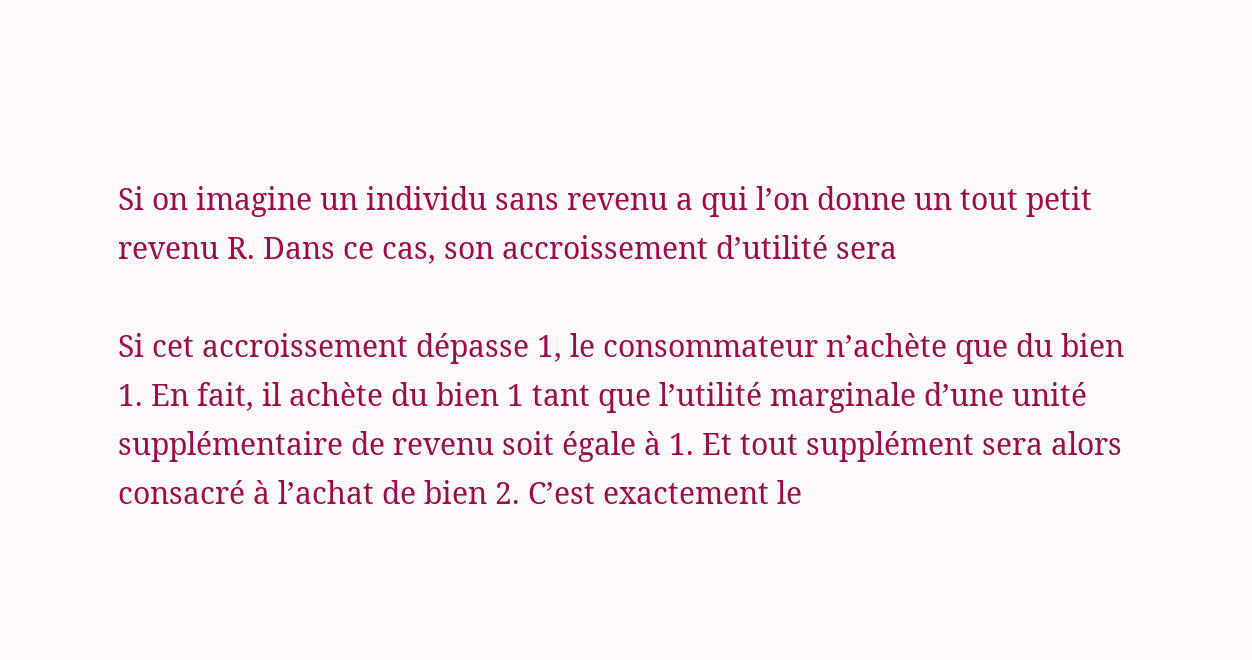Si on imagine un individu sans revenu a qui l’on donne un tout petit revenu R. Dans ce cas, son accroissement d’utilité sera

Si cet accroissement dépasse 1, le consommateur n’achète que du bien 1. En fait, il achète du bien 1 tant que l’utilité marginale d’une unité supplémentaire de revenu soit égale à 1. Et tout supplément sera alors consacré à l’achat de bien 2. C’est exactement le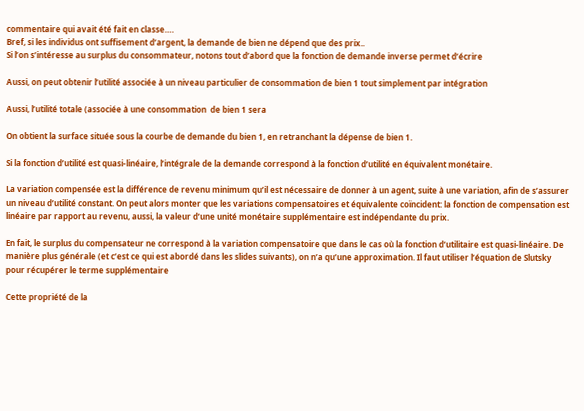commentaire qui avait été fait en classe….
Bref, si les individus ont suffisement d’argent, la demande de bien ne dépend que des prix..
Si l’on s’intéresse au surplus du consommateur, notons tout d’abord que la fonction de demande inverse permet d’écrire

Aussi, on peut obtenir l’utilité associée à un niveau particulier de consommation de bien 1 tout simplement par intégration

Aussi, l’utilité totale (associée à une consommation  de bien 1 sera

On obtient la surface située sous la courbe de demande du bien 1, en retranchant la dépense de bien 1.

Si la fonction d’utilité est quasi-linéaire, l’intégrale de la demande correspond à la fonction d’utilité en équivalent monétaire.

La variation compensée est la différence de revenu minimum qu’il est nécessaire de donner à un agent, suite à une variation, afin de s’assurer un niveau d’utilité constant. On peut alors monter que les variations compensatoires et équivalente coïncident: la fonction de compensation est linéaire par rapport au revenu, aussi, la valeur d’une unité monétaire supplémentaire est indépendante du prix.

En fait, le surplus du compensateur ne correspond à la variation compensatoire que dans le cas où la fonction d’utilitaire est quasi-linéaire. De manière plus générale (et c’est ce qui est abordé dans les slides suivants), on n’a qu’une approximation. Il faut utiliser l’équation de Slutsky pour récupérer le terme supplémentaire

Cette propriété de la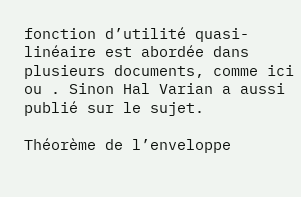fonction d’utilité quasi-linéaire est abordée dans plusieurs documents, comme ici ou . Sinon Hal Varian a aussi publié sur le sujet.

Théorème de l’enveloppe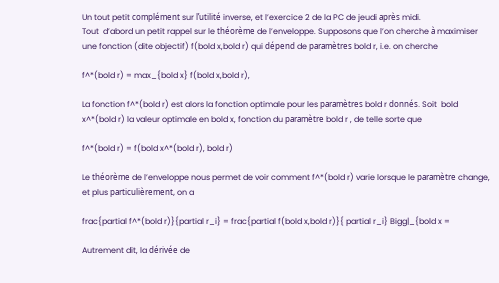Un tout petit complément sur l’utilité inverse, et l’exercice 2 de la PC de jeudi après midi.
Tout  d’abord un petit rappel sur le théorème de l’enveloppe. Supposons que l’on cherche à maximiser une fonction (dite objectif) f(bold x,bold r) qui dépend de paramètres bold r, i.e. on cherche

f^*(bold r) = max_{bold x} f(bold x,bold r),

La fonction f^*(bold r) est alors la fonction optimale pour les paramètres bold r donnés. Soit  bold x^*(bold r) la valeur optimale en bold x, fonction du paramètre bold r , de telle sorte que

f^*(bold r) = f(bold x^*(bold r), bold r)

Le théorème de l’enveloppe nous permet de voir comment f^*(bold r) varie lorsque le paramètre change, et plus particulièrement, on a

frac{partial f^*(bold r)}{partial r_i} = frac{partial f(bold x,bold r)}{ partial r_i} Bigg|_{bold x =

Autrement dit, la dérivée de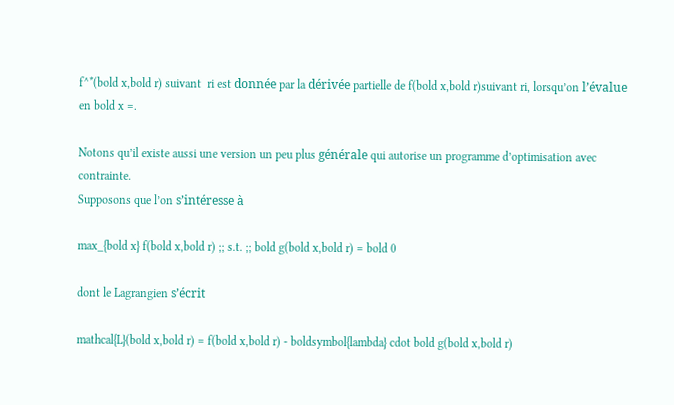f^*(bold x,bold r) suivant  ri est donnée par la dérivée partielle de f(bold x,bold r)suivant ri, lorsqu’on l’évalue en bold x =.

Notons qu’il existe aussi une version un peu plus générale qui autorise un programme d’optimisation avec contrainte.
Supposons que l’on s’intéresse à

max_{bold x} f(bold x,bold r) ;; s.t. ;; bold g(bold x,bold r) = bold 0

dont le Lagrangien s’écrit

mathcal{L}(bold x,bold r) = f(bold x,bold r) - boldsymbol{lambda} cdot bold g(bold x,bold r)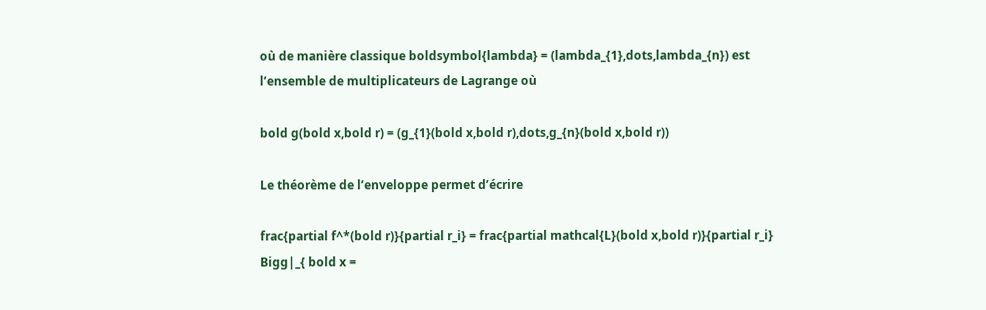où de manière classique boldsymbol{lambda} = (lambda_{1},dots,lambda_{n}) est l’ensemble de multiplicateurs de Lagrange où

bold g(bold x,bold r) = (g_{1}(bold x,bold r),dots,g_{n}(bold x,bold r))

Le théorème de l’enveloppe permet d’écrire

frac{partial f^*(bold r)}{partial r_i} = frac{partial mathcal{L}(bold x,bold r)}{partial r_i} Bigg|_{ bold x =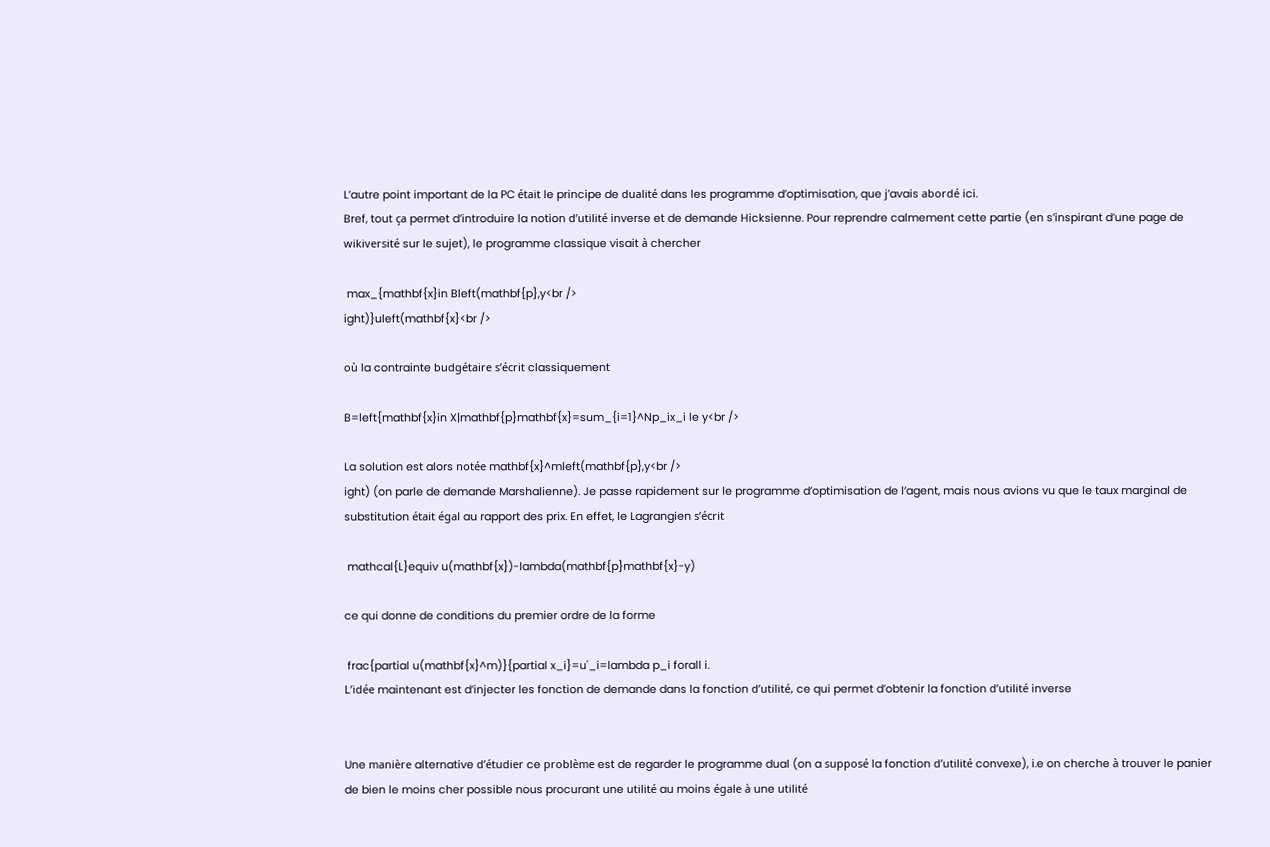L’autre point important de la PC était le principe de dualité dans les programme d’optimisation, que j’avais abordé ici.
Bref, tout ça permet d’introduire la notion d’utilité inverse et de demande Hicksienne. Pour reprendre calmement cette partie (en s’inspirant d’une page de wikiversité sur le sujet), le programme classique visait à chercher

 max_{mathbf{x}in Bleft(mathbf{p},y<br />
ight)}uleft(mathbf{x}<br />

où la contrainte budgétaire s’écrit classiquement

B=left{mathbf{x}in X|mathbf{p}mathbf{x}=sum_{i=1}^Np_ix_i le y<br />

La solution est alors notée mathbf{x}^mleft(mathbf{p},y<br />
ight) (on parle de demande Marshalienne). Je passe rapidement sur le programme d’optimisation de l’agent, mais nous avions vu que le taux marginal de substitution était égal au rapport des prix. En effet, le Lagrangien s’écrit

 mathcal{L}equiv u(mathbf{x})-lambda(mathbf{p}mathbf{x}-y)

ce qui donne de conditions du premier ordre de la forme

 frac{partial u(mathbf{x}^m)}{partial x_i}=u'_i=lambda p_i forall i.
L’idée maintenant est d’injecter les fonction de demande dans la fonction d’utilité, ce qui permet d’obtenir la fonction d’utilité inverse


Une manière alternative d’étudier ce problème est de regarder le programme dual (on a supposé la fonction d’utilité convexe), i.e on cherche à trouver le panier de bien le moins cher possible nous procurant une utilité au moins égale à une utilité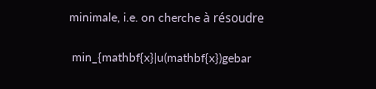minimale, i.e. on cherche à résoudre

 min_{mathbf{x}|u(mathbf{x})gebar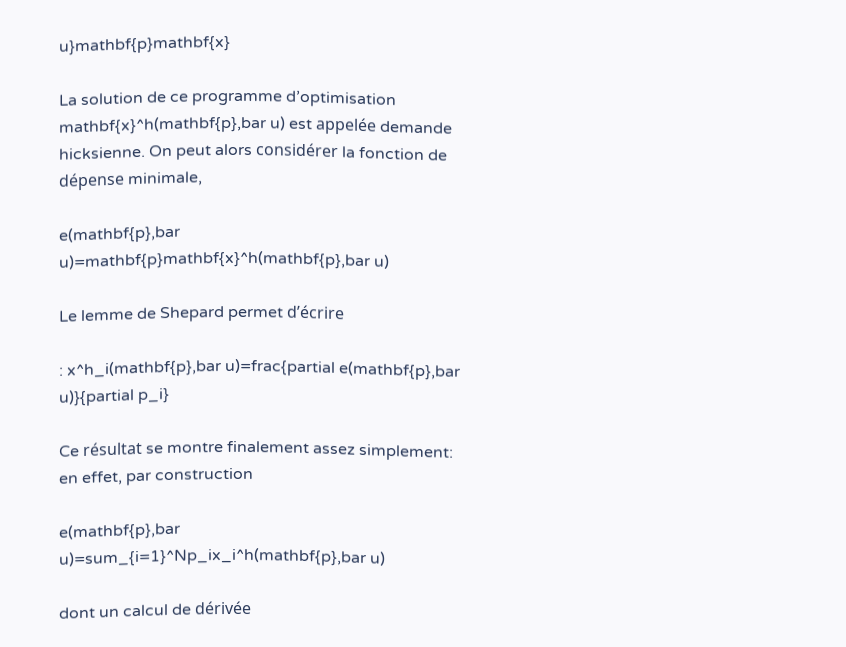u}mathbf{p}mathbf{x}

La solution de ce programme d’optimisation mathbf{x}^h(mathbf{p},bar u) est appelée demande hicksienne. On peut alors considérer la fonction de dépense minimale,

e(mathbf{p},bar u)=mathbf{p}mathbf{x}^h(mathbf{p},bar u)

Le lemme de Shepard permet d’écrire

: x^h_i(mathbf{p},bar u)=frac{partial e(mathbf{p},bar u)}{partial p_i}

Ce résultat se montre finalement assez simplement: en effet, par construction

e(mathbf{p},bar u)=sum_{i=1}^Np_ix_i^h(mathbf{p},bar u)

dont un calcul de dérivée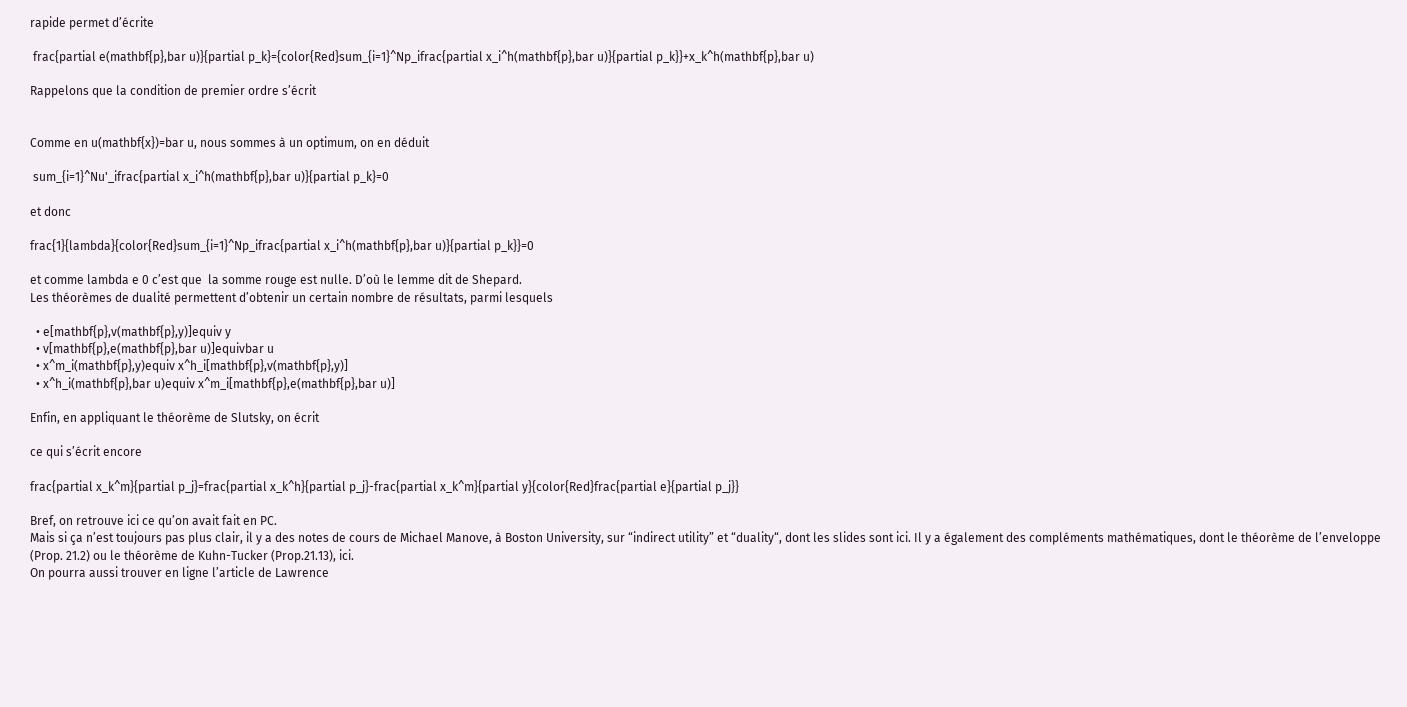rapide permet d’écrite

 frac{partial e(mathbf{p},bar u)}{partial p_k}={color{Red}sum_{i=1}^Np_ifrac{partial x_i^h(mathbf{p},bar u)}{partial p_k}}+x_k^h(mathbf{p},bar u)

Rappelons que la condition de premier ordre s’écrit


Comme en u(mathbf{x})=bar u, nous sommes à un optimum, on en déduit

 sum_{i=1}^Nu'_ifrac{partial x_i^h(mathbf{p},bar u)}{partial p_k}=0

et donc

frac{1}{lambda}{color{Red}sum_{i=1}^Np_ifrac{partial x_i^h(mathbf{p},bar u)}{partial p_k}}=0

et comme lambda e 0 c’est que  la somme rouge est nulle. D’où le lemme dit de Shepard.
Les théorèmes de dualité permettent d’obtenir un certain nombre de résultats, parmi lesquels

  • e[mathbf{p},v(mathbf{p},y)]equiv y
  • v[mathbf{p},e(mathbf{p},bar u)]equivbar u
  • x^m_i(mathbf{p},y)equiv x^h_i[mathbf{p},v(mathbf{p},y)]
  • x^h_i(mathbf{p},bar u)equiv x^m_i[mathbf{p},e(mathbf{p},bar u)]

Enfin, en appliquant le théorème de Slutsky, on écrit

ce qui s’écrit encore

frac{partial x_k^m}{partial p_j}=frac{partial x_k^h}{partial p_j}-frac{partial x_k^m}{partial y}{color{Red}frac{partial e}{partial p_j}}

Bref, on retrouve ici ce qu’on avait fait en PC.
Mais si ça n’est toujours pas plus clair, il y a des notes de cours de Michael Manove, à Boston University, sur “indirect utility” et “duality“, dont les slides sont ici. Il y a également des compléments mathématiques, dont le théorème de l’enveloppe (Prop. 21.2) ou le théorème de Kuhn-Tucker (Prop.21.13), ici.
On pourra aussi trouver en ligne l’article de Lawrence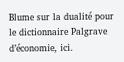Blume sur la dualité pour le dictionnaire Palgrave d’économie, ici.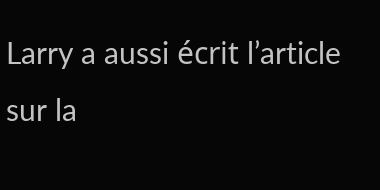Larry a aussi écrit l’article sur la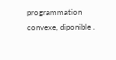programmation convexe, diponible .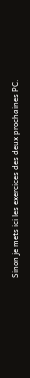Sinon je mets ici les exercices des deux prochaines PC.